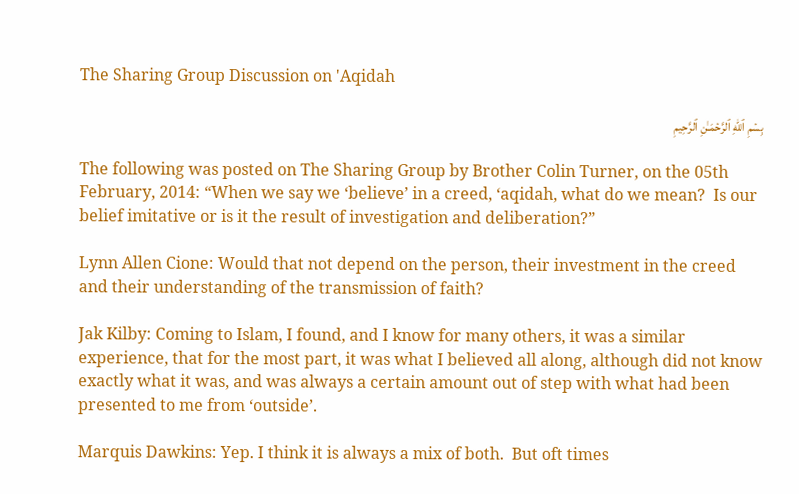The Sharing Group Discussion on 'Aqidah

بِسۡمِ ٱللهِ ٱلرَّحۡمَـٰنِ ٱلرَّحِيمِ

The following was posted on The Sharing Group by Brother Colin Turner, on the 05th February, 2014: “When we say we ‘believe’ in a creed, ‘aqidah, what do we mean?  Is our belief imitative or is it the result of investigation and deliberation?”

Lynn Allen Cione: Would that not depend on the person, their investment in the creed and their understanding of the transmission of faith?

Jak Kilby: Coming to Islam, I found, and I know for many others, it was a similar experience, that for the most part, it was what I believed all along, although did not know exactly what it was, and was always a certain amount out of step with what had been presented to me from ‘outside’.

Marquis Dawkins: Yep. I think it is always a mix of both.  But oft times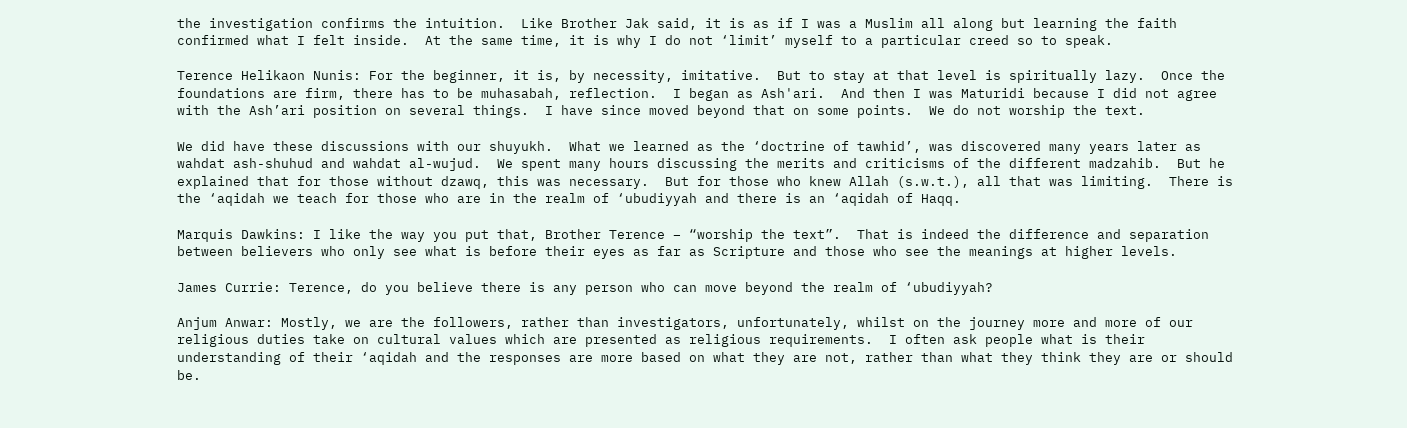the investigation confirms the intuition.  Like Brother Jak said, it is as if I was a Muslim all along but learning the faith confirmed what I felt inside.  At the same time, it is why I do not ‘limit’ myself to a particular creed so to speak.

Terence Helikaon Nunis: For the beginner, it is, by necessity, imitative.  But to stay at that level is spiritually lazy.  Once the foundations are firm, there has to be muhasabah, reflection.  I began as Ash'ari.  And then I was Maturidi because I did not agree with the Ash’ari position on several things.  I have since moved beyond that on some points.  We do not worship the text.

We did have these discussions with our shuyukh.  What we learned as the ‘doctrine of tawhid’, was discovered many years later as wahdat ash-shuhud and wahdat al-wujud.  We spent many hours discussing the merits and criticisms of the different madzahib.  But he explained that for those without dzawq, this was necessary.  But for those who knew Allah (s.w.t.), all that was limiting.  There is the ‘aqidah we teach for those who are in the realm of ‘ubudiyyah and there is an ‘aqidah of Haqq.

Marquis Dawkins: I like the way you put that, Brother Terence – “worship the text”.  That is indeed the difference and separation between believers who only see what is before their eyes as far as Scripture and those who see the meanings at higher levels.

James Currie: Terence, do you believe there is any person who can move beyond the realm of ‘ubudiyyah?

Anjum Anwar: Mostly, we are the followers, rather than investigators, unfortunately, whilst on the journey more and more of our religious duties take on cultural values which are presented as religious requirements.  I often ask people what is their understanding of their ‘aqidah and the responses are more based on what they are not, rather than what they think they are or should be.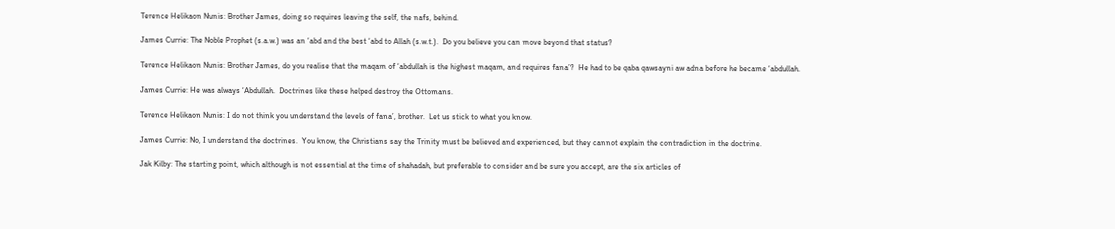Terence Helikaon Nunis: Brother James, doing so requires leaving the self, the nafs, behind.

James Currie: The Noble Prophet (s.a.w.) was an ‘abd and the best ‘abd to Allah (s.w.t.).  Do you believe you can move beyond that status?

Terence Helikaon Nunis: Brother James, do you realise that the maqam of ‘abdullah is the highest maqam, and requires fana’?  He had to be qaba qawsayni aw adna before he became ‘abdullah.

James Currie: He was always ‘Abdullah.  Doctrines like these helped destroy the Ottomans.

Terence Helikaon Nunis: I do not think you understand the levels of fana’, brother.  Let us stick to what you know.

James Currie: No, I understand the doctrines.  You know, the Christians say the Trinity must be believed and experienced, but they cannot explain the contradiction in the doctrine.

Jak Kilby: The starting point, which although is not essential at the time of shahadah, but preferable to consider and be sure you accept, are the six articles of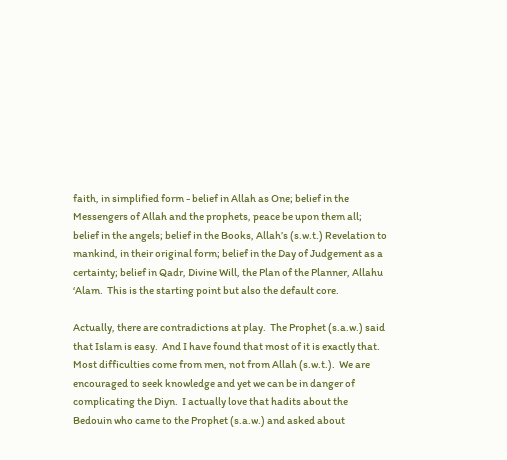faith, in simplified form - belief in Allah as One; belief in the Messengers of Allah and the prophets, peace be upon them all; belief in the angels; belief in the Books, Allah’s (s.w.t.) Revelation to mankind, in their original form; belief in the Day of Judgement as a certainty; belief in Qadr, Divine Will, the Plan of the Planner, Allahu ‘Alam.  This is the starting point but also the default core.

Actually, there are contradictions at play.  The Prophet (s.a.w.) said that Islam is easy.  And I have found that most of it is exactly that.  Most difficulties come from men, not from Allah (s.w.t.).  We are encouraged to seek knowledge and yet we can be in danger of complicating the Diyn.  I actually love that hadits about the Bedouin who came to the Prophet (s.a.w.) and asked about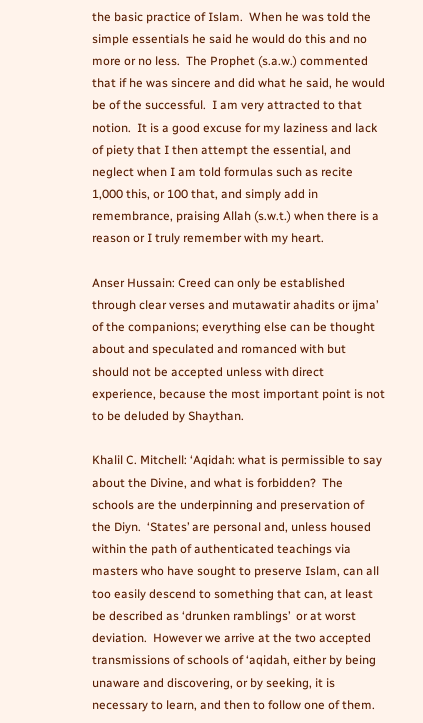the basic practice of Islam.  When he was told the simple essentials he said he would do this and no more or no less.  The Prophet (s.a.w.) commented that if he was sincere and did what he said, he would be of the successful.  I am very attracted to that notion.  It is a good excuse for my laziness and lack of piety that I then attempt the essential, and neglect when I am told formulas such as recite 1,000 this, or 100 that, and simply add in remembrance, praising Allah (s.w.t.) when there is a reason or I truly remember with my heart.

Anser Hussain: Creed can only be established through clear verses and mutawatir ahadits or ijma’ of the companions; everything else can be thought about and speculated and romanced with but should not be accepted unless with direct experience, because the most important point is not to be deluded by Shaythan.

Khalil C. Mitchell: ‘Aqidah: what is permissible to say about the Divine, and what is forbidden?  The schools are the underpinning and preservation of the Diyn.  ‘States’ are personal and, unless housed within the path of authenticated teachings via masters who have sought to preserve Islam, can all too easily descend to something that can, at least be described as ‘drunken ramblings’  or at worst deviation.  However we arrive at the two accepted transmissions of schools of ‘aqidah, either by being unaware and discovering, or by seeking, it is necessary to learn, and then to follow one of them.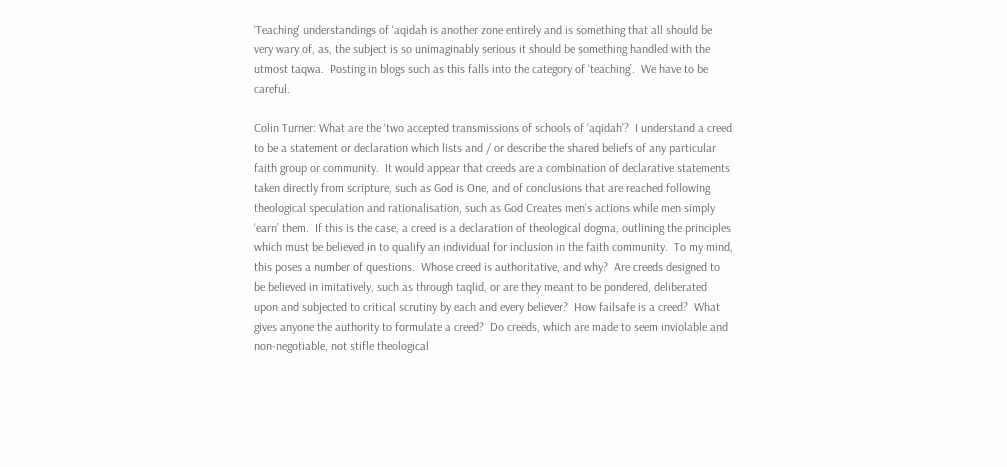‘Teaching’ understandings of ‘aqidah is another zone entirely and is something that all should be very wary of, as, the subject is so unimaginably serious it should be something handled with the utmost taqwa.  Posting in blogs such as this falls into the category of ‘teaching’.  We have to be careful.

Colin Turner: What are the ‘two accepted transmissions of schools of ‘aqidah’?  I understand a creed to be a statement or declaration which lists and / or describe the shared beliefs of any particular faith group or community.  It would appear that creeds are a combination of declarative statements taken directly from scripture, such as God is One, and of conclusions that are reached following theological speculation and rationalisation, such as God Creates men’s actions while men simply ‘earn’ them.  If this is the case, a creed is a declaration of theological dogma, outlining the principles which must be believed in to qualify an individual for inclusion in the faith community.  To my mind, this poses a number of questions.  Whose creed is authoritative, and why?  Are creeds designed to be believed in imitatively, such as through taqlid, or are they meant to be pondered, deliberated upon and subjected to critical scrutiny by each and every believer?  How failsafe is a creed?  What gives anyone the authority to formulate a creed?  Do creeds, which are made to seem inviolable and non-negotiable, not stifle theological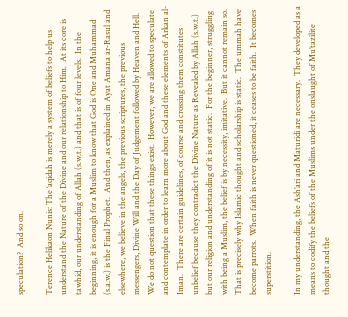speculation?  And so on.

Terence Helikaon Nunis: The ‘aqidah is merely a system of beliefs to help us understand the Nature of the Divine and our relationship to Him.  At its core is tawhid, our understanding of Allah (s.w.t.) and that is of four levels.  In the beginning, it is enough for a Muslim to know that God is One and Muhammad (s.a.w.) is the Final Prophet.  And then, as explained in Ayat Amana ar-Rasul and elsewhere, we believe in the angels, the previous scriptures, the previous messengers, Divine Will and the Day of Judgement followed by Heaven and Hell.  We do not question that these things exist.  However, we are allowed to speculate and contemplate in order to learn more about God and these elements of Arkan al-Iman.  There are certain guidelines, of course and crossing them constitutes unbelief because they contradict the Divine Nature as Revealed by Allah (s.w.t.) but our religion and understanding of it is not static.  For the beginner, struggling with being a Muslim, the belief is by necessity, imitative.  But it cannot remain so.  That is precisely why Islamic thought and scholarship is static.  The ummah have become parrots.  When faith is never questioned, it ceases to be faith.  It becomes superstition.

In my understanding, the Ash’ari and Maturidi are necessary.  They developed as a means to codify the beliefs of the Muslims under the onslaught of Mu’tazilite thought and the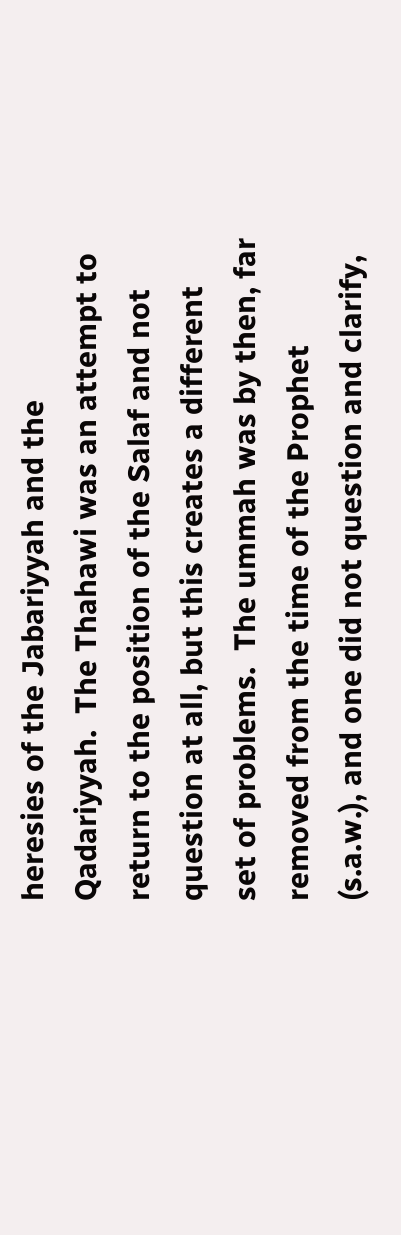heresies of the Jabariyyah and the Qadariyyah.  The Thahawi was an attempt to return to the position of the Salaf and not question at all, but this creates a different set of problems.  The ummah was by then, far removed from the time of the Prophet (s.a.w.), and one did not question and clarify,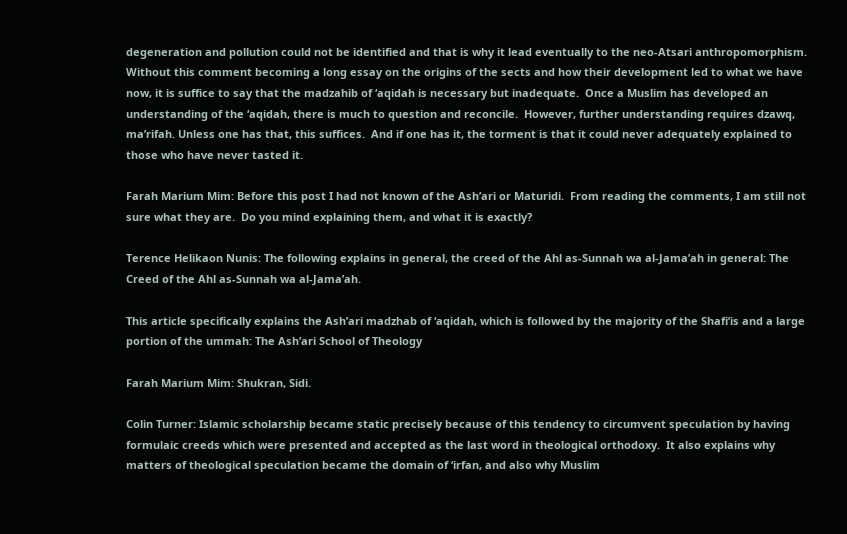degeneration and pollution could not be identified and that is why it lead eventually to the neo-Atsari anthropomorphism.  Without this comment becoming a long essay on the origins of the sects and how their development led to what we have now, it is suffice to say that the madzahib of ‘aqidah is necessary but inadequate.  Once a Muslim has developed an understanding of the ‘aqidah, there is much to question and reconcile.  However, further understanding requires dzawq, ma’rifah. Unless one has that, this suffices.  And if one has it, the torment is that it could never adequately explained to those who have never tasted it.

Farah Marium Mim: Before this post I had not known of the Ash’ari or Maturidi.  From reading the comments, I am still not sure what they are.  Do you mind explaining them, and what it is exactly?

Terence Helikaon Nunis: The following explains in general, the creed of the Ahl as-Sunnah wa al-Jama’ah in general: The Creed of the Ahl as-Sunnah wa al-Jama’ah.

This article specifically explains the Ash’ari madzhab of ‘aqidah, which is followed by the majority of the Shafi’is and a large portion of the ummah: The Ash’ari School of Theology

Farah Marium Mim: Shukran, Sidi.

Colin Turner: Islamic scholarship became static precisely because of this tendency to circumvent speculation by having formulaic creeds which were presented and accepted as the last word in theological orthodoxy.  It also explains why matters of theological speculation became the domain of ‘irfan, and also why Muslim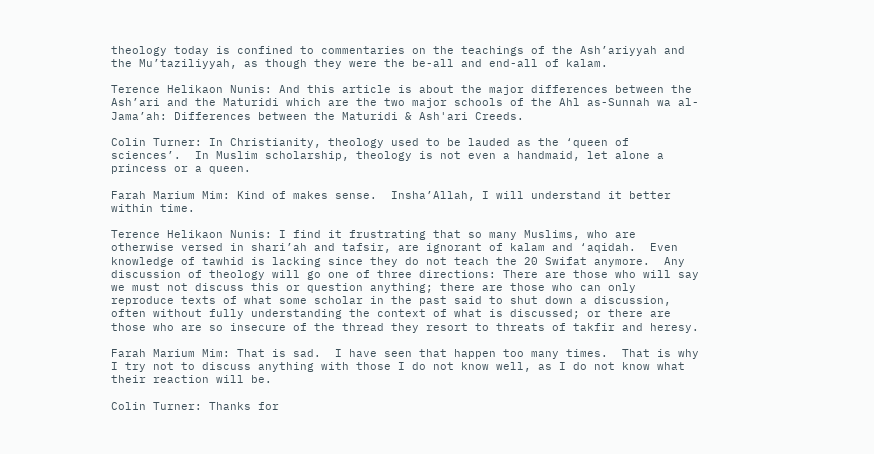theology today is confined to commentaries on the teachings of the Ash’ariyyah and the Mu’taziliyyah, as though they were the be-all and end-all of kalam.

Terence Helikaon Nunis: And this article is about the major differences between the Ash’ari and the Maturidi which are the two major schools of the Ahl as-Sunnah wa al-Jama’ah: Differences between the Maturidi & Ash'ari Creeds.

Colin Turner: In Christianity, theology used to be lauded as the ‘queen of sciences’.  In Muslim scholarship, theology is not even a handmaid, let alone a princess or a queen.

Farah Marium Mim: Kind of makes sense.  Insha’Allah, I will understand it better within time.

Terence Helikaon Nunis: I find it frustrating that so many Muslims, who are otherwise versed in shari’ah and tafsir, are ignorant of kalam and ‘aqidah.  Even knowledge of tawhid is lacking since they do not teach the 20 Swifat anymore.  Any discussion of theology will go one of three directions: There are those who will say we must not discuss this or question anything; there are those who can only reproduce texts of what some scholar in the past said to shut down a discussion, often without fully understanding the context of what is discussed; or there are those who are so insecure of the thread they resort to threats of takfir and heresy.

Farah Marium Mim: That is sad.  I have seen that happen too many times.  That is why I try not to discuss anything with those I do not know well, as I do not know what their reaction will be.

Colin Turner: Thanks for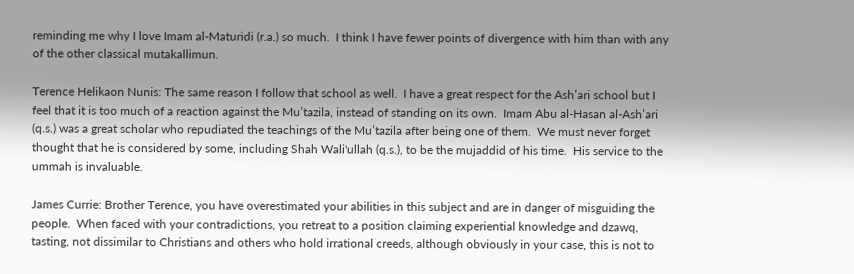reminding me why I love Imam al-Maturidi (r.a.) so much.  I think I have fewer points of divergence with him than with any of the other classical mutakallimun.

Terence Helikaon Nunis: The same reason I follow that school as well.  I have a great respect for the Ash’ari school but I feel that it is too much of a reaction against the Mu’tazila, instead of standing on its own.  Imam Abu al-Hasan al-Ash’ari (q.s.) was a great scholar who repudiated the teachings of the Mu’tazila after being one of them.  We must never forget thought that he is considered by some, including Shah Wali'ullah (q.s.), to be the mujaddid of his time.  His service to the ummah is invaluable.

James Currie: Brother Terence, you have overestimated your abilities in this subject and are in danger of misguiding the people.  When faced with your contradictions, you retreat to a position claiming experiential knowledge and dzawq, tasting, not dissimilar to Christians and others who hold irrational creeds, although obviously in your case, this is not to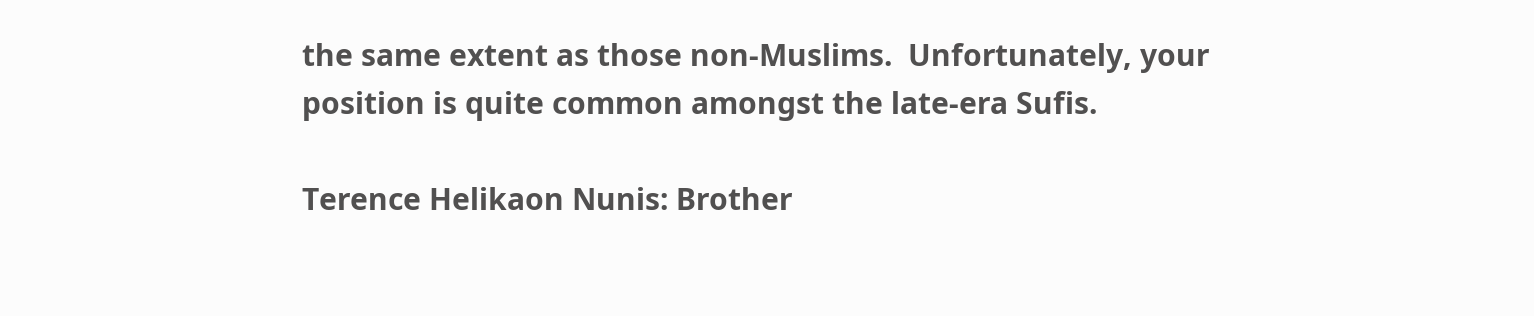the same extent as those non-Muslims.  Unfortunately, your position is quite common amongst the late-era Sufis.

Terence Helikaon Nunis: Brother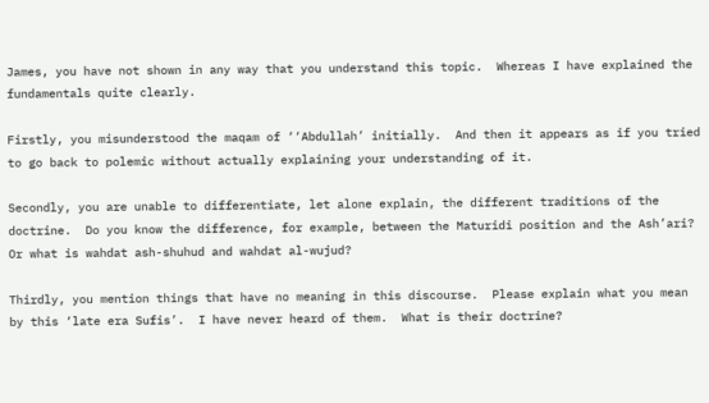James, you have not shown in any way that you understand this topic.  Whereas I have explained the fundamentals quite clearly.

Firstly, you misunderstood the maqam of ‘‘Abdullah’ initially.  And then it appears as if you tried to go back to polemic without actually explaining your understanding of it.

Secondly, you are unable to differentiate, let alone explain, the different traditions of the doctrine.  Do you know the difference, for example, between the Maturidi position and the Ash’ari?  Or what is wahdat ash-shuhud and wahdat al-wujud?

Thirdly, you mention things that have no meaning in this discourse.  Please explain what you mean by this ‘late era Sufis’.  I have never heard of them.  What is their doctrine?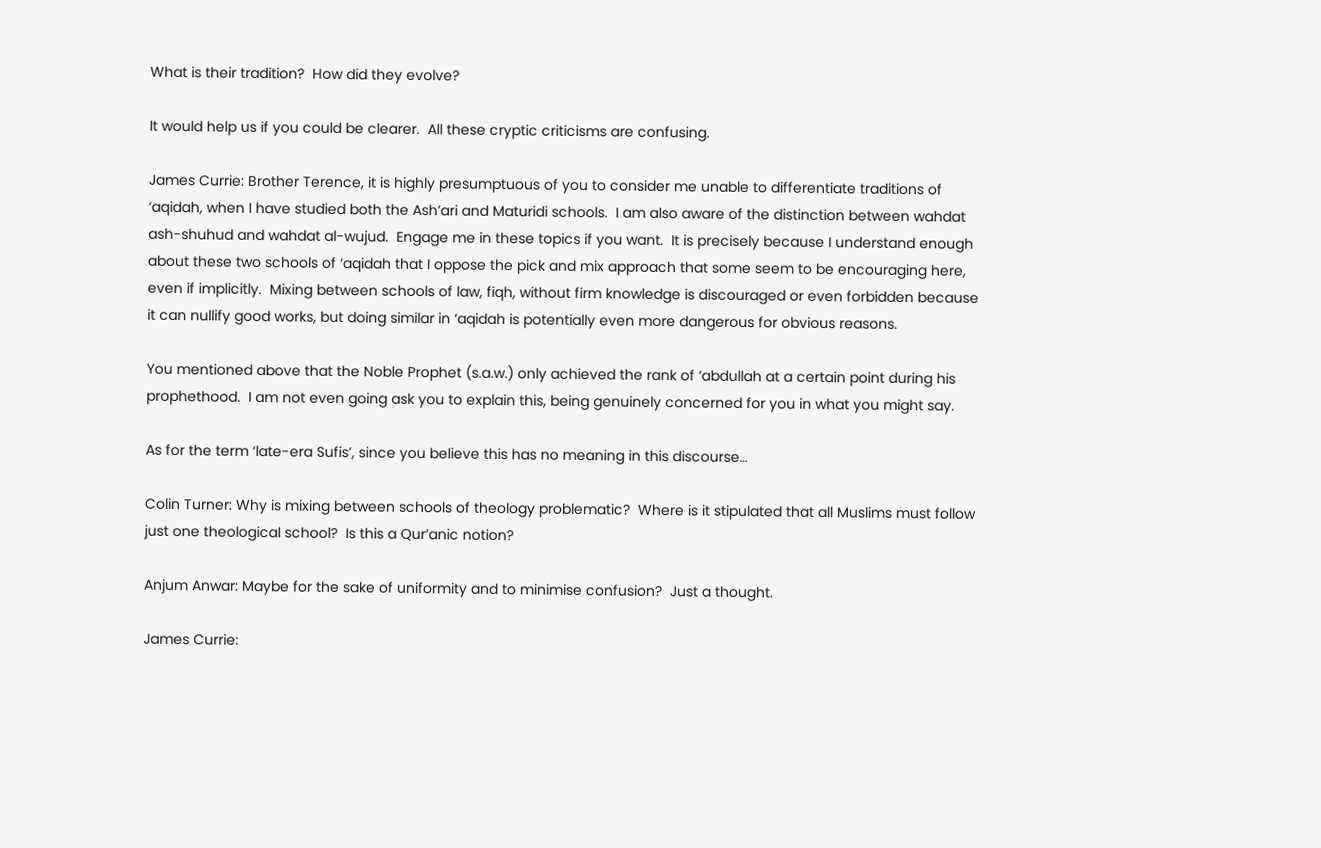What is their tradition?  How did they evolve?

It would help us if you could be clearer.  All these cryptic criticisms are confusing.

James Currie: Brother Terence, it is highly presumptuous of you to consider me unable to differentiate traditions of ‘aqidah, when I have studied both the Ash’ari and Maturidi schools.  I am also aware of the distinction between wahdat ash-shuhud and wahdat al-wujud.  Engage me in these topics if you want.  It is precisely because I understand enough about these two schools of ‘aqidah that I oppose the pick and mix approach that some seem to be encouraging here, even if implicitly.  Mixing between schools of law, fiqh, without firm knowledge is discouraged or even forbidden because it can nullify good works, but doing similar in ‘aqidah is potentially even more dangerous for obvious reasons.

You mentioned above that the Noble Prophet (s.a.w.) only achieved the rank of ‘abdullah at a certain point during his prophethood.  I am not even going ask you to explain this, being genuinely concerned for you in what you might say.

As for the term ‘late-era Sufis’, since you believe this has no meaning in this discourse…

Colin Turner: Why is mixing between schools of theology problematic?  Where is it stipulated that all Muslims must follow just one theological school?  Is this a Qur’anic notion?

Anjum Anwar: Maybe for the sake of uniformity and to minimise confusion?  Just a thought.

James Currie: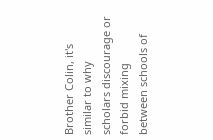Brother Colin, it's similar to why scholars discourage or forbid mixing between schools of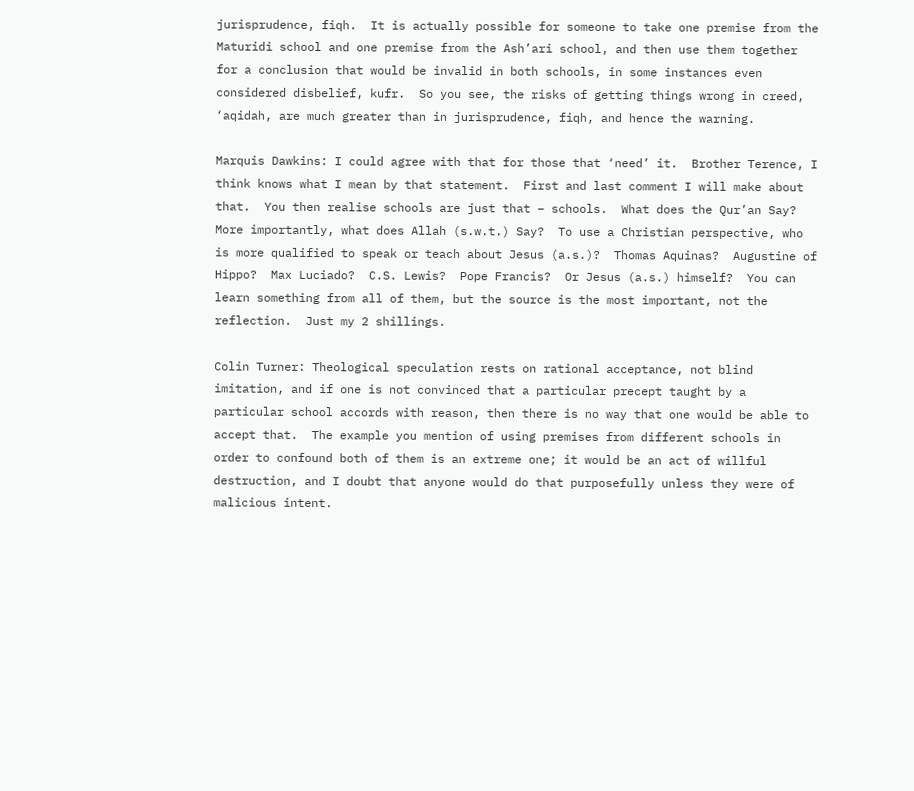jurisprudence, fiqh.  It is actually possible for someone to take one premise from the Maturidi school and one premise from the Ash’ari school, and then use them together for a conclusion that would be invalid in both schools, in some instances even considered disbelief, kufr.  So you see, the risks of getting things wrong in creed, ‘aqidah, are much greater than in jurisprudence, fiqh, and hence the warning.

Marquis Dawkins: I could agree with that for those that ‘need’ it.  Brother Terence, I think knows what I mean by that statement.  First and last comment I will make about that.  You then realise schools are just that – schools.  What does the Qur’an Say?  More importantly, what does Allah (s.w.t.) Say?  To use a Christian perspective, who is more qualified to speak or teach about Jesus (a.s.)?  Thomas Aquinas?  Augustine of Hippo?  Max Luciado?  C.S. Lewis?  Pope Francis?  Or Jesus (a.s.) himself?  You can learn something from all of them, but the source is the most important, not the reflection.  Just my 2 shillings.

Colin Turner: Theological speculation rests on rational acceptance, not blind imitation, and if one is not convinced that a particular precept taught by a particular school accords with reason, then there is no way that one would be able to accept that.  The example you mention of using premises from different schools in order to confound both of them is an extreme one; it would be an act of willful destruction, and I doubt that anyone would do that purposefully unless they were of malicious intent.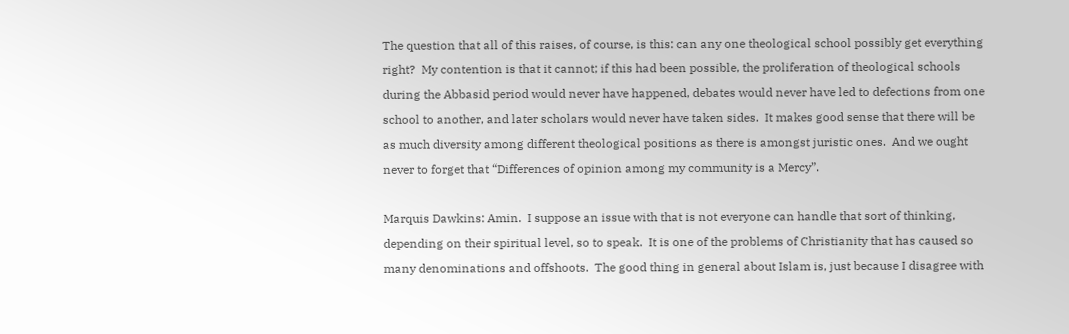The question that all of this raises, of course, is this: can any one theological school possibly get everything right?  My contention is that it cannot; if this had been possible, the proliferation of theological schools during the Abbasid period would never have happened, debates would never have led to defections from one school to another, and later scholars would never have taken sides.  It makes good sense that there will be as much diversity among different theological positions as there is amongst juristic ones.  And we ought never to forget that “Differences of opinion among my community is a Mercy”.

Marquis Dawkins: Amin.  I suppose an issue with that is not everyone can handle that sort of thinking, depending on their spiritual level, so to speak.  It is one of the problems of Christianity that has caused so many denominations and offshoots.  The good thing in general about Islam is, just because I disagree with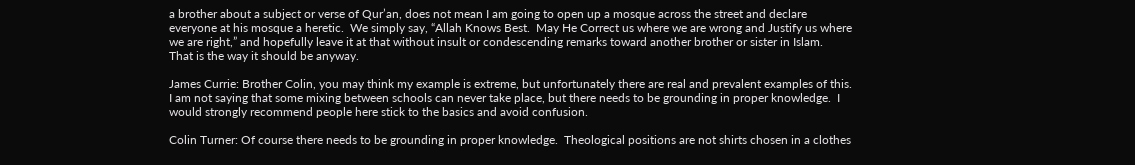a brother about a subject or verse of Qur’an, does not mean I am going to open up a mosque across the street and declare everyone at his mosque a heretic.  We simply say, “Allah Knows Best.  May He Correct us where we are wrong and Justify us where we are right,” and hopefully leave it at that without insult or condescending remarks toward another brother or sister in Islam.  That is the way it should be anyway.

James Currie: Brother Colin, you may think my example is extreme, but unfortunately there are real and prevalent examples of this.  I am not saying that some mixing between schools can never take place, but there needs to be grounding in proper knowledge.  I would strongly recommend people here stick to the basics and avoid confusion.

Colin Turner: Of course there needs to be grounding in proper knowledge.  Theological positions are not shirts chosen in a clothes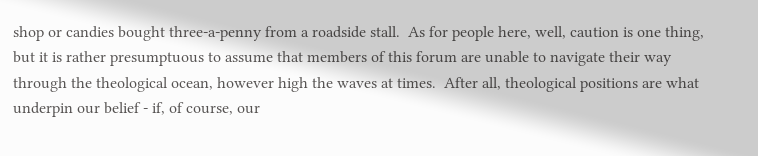shop or candies bought three-a-penny from a roadside stall.  As for people here, well, caution is one thing, but it is rather presumptuous to assume that members of this forum are unable to navigate their way through the theological ocean, however high the waves at times.  After all, theological positions are what underpin our belief - if, of course, our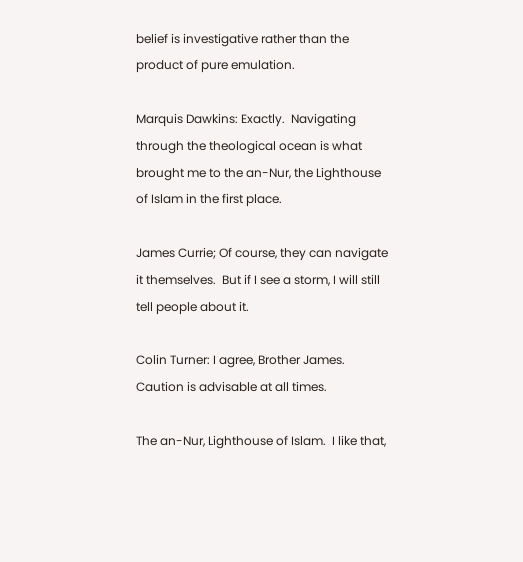belief is investigative rather than the product of pure emulation.

Marquis Dawkins: Exactly.  Navigating through the theological ocean is what brought me to the an-Nur, the Lighthouse of Islam in the first place.

James Currie; Of course, they can navigate it themselves.  But if I see a storm, I will still tell people about it.

Colin Turner: I agree, Brother James.  Caution is advisable at all times.

The an-Nur, Lighthouse of Islam.  I like that,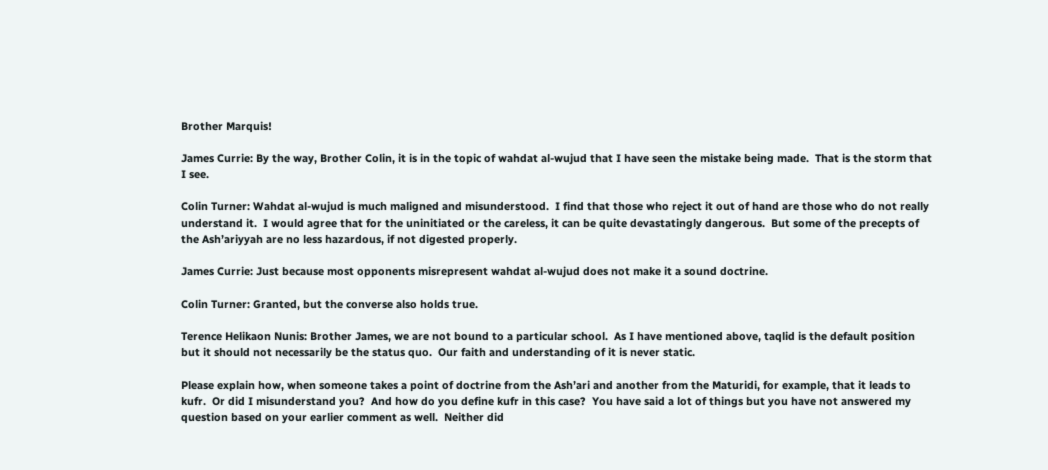Brother Marquis!

James Currie: By the way, Brother Colin, it is in the topic of wahdat al-wujud that I have seen the mistake being made.  That is the storm that I see.

Colin Turner: Wahdat al-wujud is much maligned and misunderstood.  I find that those who reject it out of hand are those who do not really understand it.  I would agree that for the uninitiated or the careless, it can be quite devastatingly dangerous.  But some of the precepts of the Ash’ariyyah are no less hazardous, if not digested properly.

James Currie: Just because most opponents misrepresent wahdat al-wujud does not make it a sound doctrine.

Colin Turner: Granted, but the converse also holds true.

Terence Helikaon Nunis: Brother James, we are not bound to a particular school.  As I have mentioned above, taqlid is the default position but it should not necessarily be the status quo.  Our faith and understanding of it is never static.

Please explain how, when someone takes a point of doctrine from the Ash’ari and another from the Maturidi, for example, that it leads to kufr.  Or did I misunderstand you?  And how do you define kufr in this case?  You have said a lot of things but you have not answered my question based on your earlier comment as well.  Neither did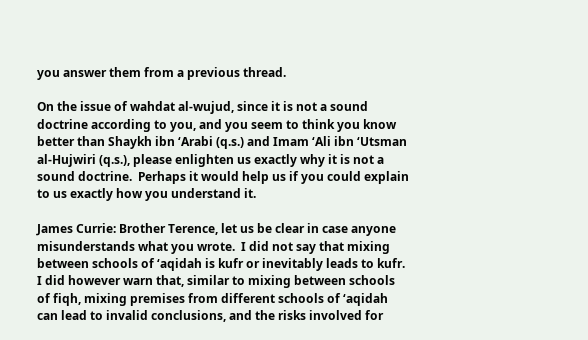you answer them from a previous thread.

On the issue of wahdat al-wujud, since it is not a sound doctrine according to you, and you seem to think you know better than Shaykh ibn ‘Arabi (q.s.) and Imam ‘Ali ibn ‘Utsman al-Hujwiri (q.s.), please enlighten us exactly why it is not a sound doctrine.  Perhaps it would help us if you could explain to us exactly how you understand it.

James Currie: Brother Terence, let us be clear in case anyone misunderstands what you wrote.  I did not say that mixing between schools of ‘aqidah is kufr or inevitably leads to kufr.  I did however warn that, similar to mixing between schools of fiqh, mixing premises from different schools of ‘aqidah can lead to invalid conclusions, and the risks involved for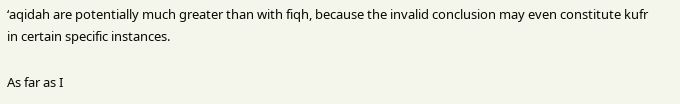‘aqidah are potentially much greater than with fiqh, because the invalid conclusion may even constitute kufr in certain specific instances.

As far as I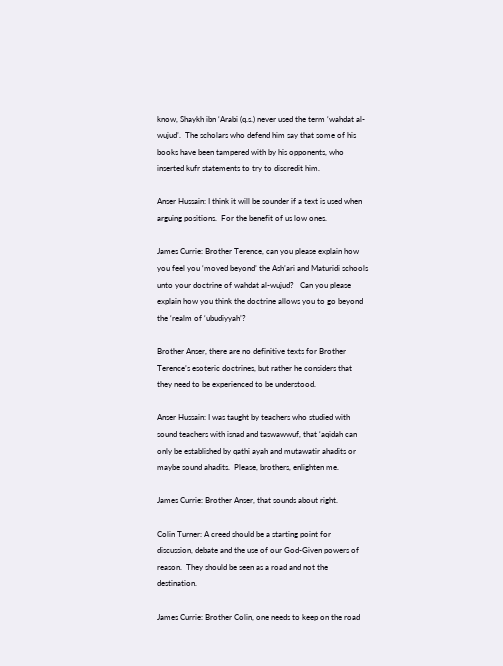know, Shaykh ibn ‘Arabi (q.s.) never used the term ‘wahdat al-wujud’.  The scholars who defend him say that some of his books have been tampered with by his opponents, who inserted kufr statements to try to discredit him.

Anser Hussain: I think it will be sounder if a text is used when arguing positions.  For the benefit of us low ones.

James Currie: Brother Terence, can you please explain how you feel you ‘moved beyond’ the Ash’ari and Maturidi schools unto your doctrine of wahdat al-wujud?   Can you please explain how you think the doctrine allows you to go beyond the ‘realm of ‘ubudiyyah’?

Brother Anser, there are no definitive texts for Brother Terence’s esoteric doctrines, but rather he considers that they need to be experienced to be understood.

Anser Hussain: I was taught by teachers who studied with sound teachers with isnad and taswawwuf, that ‘aqidah can only be established by qathi ayah and mutawatir ahadits or maybe sound ahadits.  Please, brothers, enlighten me.

James Currie: Brother Anser, that sounds about right.

Colin Turner: A creed should be a starting point for discussion, debate and the use of our God-Given powers of reason.  They should be seen as a road and not the destination.

James Currie: Brother Colin, one needs to keep on the road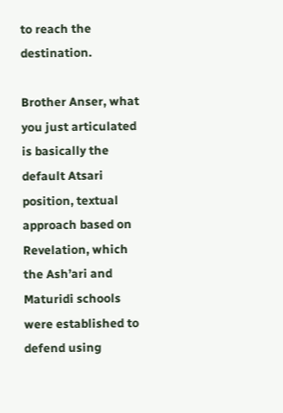to reach the destination.

Brother Anser, what you just articulated is basically the default Atsari position, textual approach based on Revelation, which the Ash’ari and Maturidi schools were established to defend using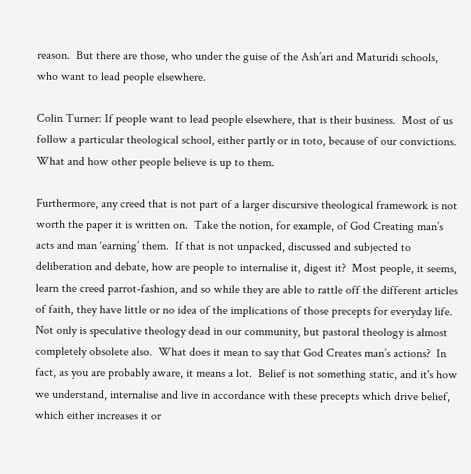reason.  But there are those, who under the guise of the Ash’ari and Maturidi schools, who want to lead people elsewhere.

Colin Turner: If people want to lead people elsewhere, that is their business.  Most of us follow a particular theological school, either partly or in toto, because of our convictions.  What and how other people believe is up to them.

Furthermore, any creed that is not part of a larger discursive theological framework is not worth the paper it is written on.  Take the notion, for example, of God Creating man’s acts and man ‘earning’ them.  If that is not unpacked, discussed and subjected to deliberation and debate, how are people to internalise it, digest it?  Most people, it seems, learn the creed parrot-fashion, and so while they are able to rattle off the different articles of faith, they have little or no idea of the implications of those precepts for everyday life.  Not only is speculative theology dead in our community, but pastoral theology is almost completely obsolete also.  What does it mean to say that God Creates man’s actions?  In fact, as you are probably aware, it means a lot.  Belief is not something static, and it's how we understand, internalise and live in accordance with these precepts which drive belief, which either increases it or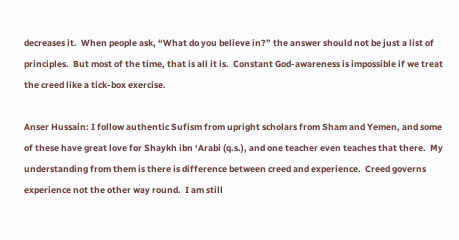decreases it.  When people ask, “What do you believe in?” the answer should not be just a list of principles.  But most of the time, that is all it is.  Constant God-awareness is impossible if we treat the creed like a tick-box exercise.

Anser Hussain: I follow authentic Sufism from upright scholars from Sham and Yemen, and some of these have great love for Shaykh ibn ‘Arabi (q.s.), and one teacher even teaches that there.  My understanding from them is there is difference between creed and experience.  Creed governs experience not the other way round.  I am still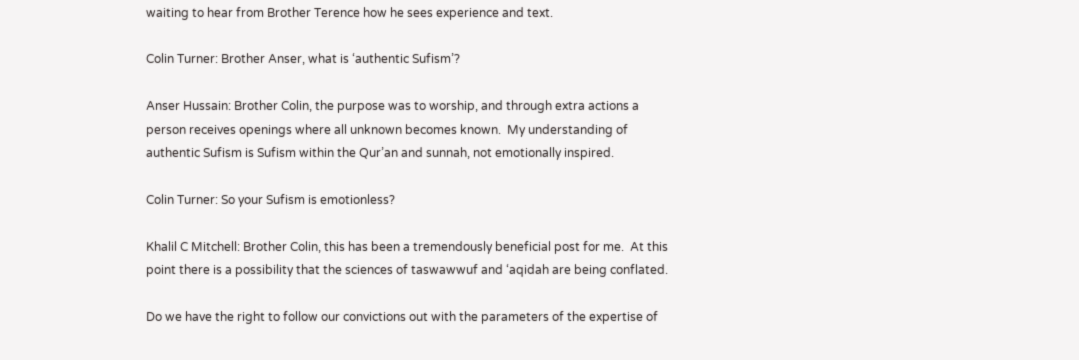waiting to hear from Brother Terence how he sees experience and text.

Colin Turner: Brother Anser, what is ‘authentic Sufism’?

Anser Hussain: Brother Colin, the purpose was to worship, and through extra actions a person receives openings where all unknown becomes known.  My understanding of authentic Sufism is Sufism within the Qur’an and sunnah, not emotionally inspired.

Colin Turner: So your Sufism is emotionless?

Khalil C Mitchell: Brother Colin, this has been a tremendously beneficial post for me.  At this point there is a possibility that the sciences of taswawwuf and ‘aqidah are being conflated.

Do we have the right to follow our convictions out with the parameters of the expertise of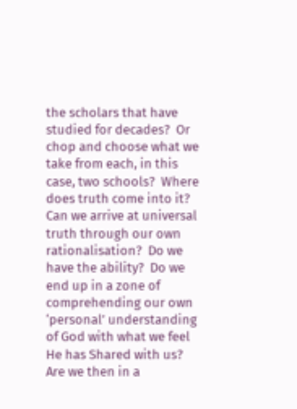the scholars that have studied for decades?  Or chop and choose what we take from each, in this case, two schools?  Where does truth come into it?  Can we arrive at universal truth through our own rationalisation?  Do we have the ability?  Do we end up in a zone of comprehending our own ‘personal’ understanding of God with what we feel He has Shared with us?  Are we then in a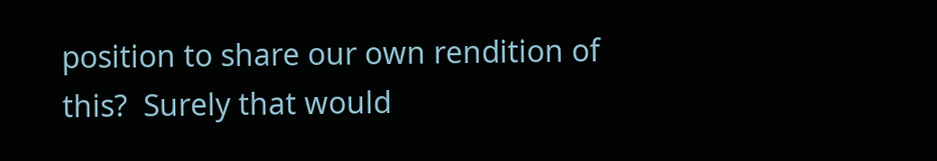position to share our own rendition of this?  Surely that would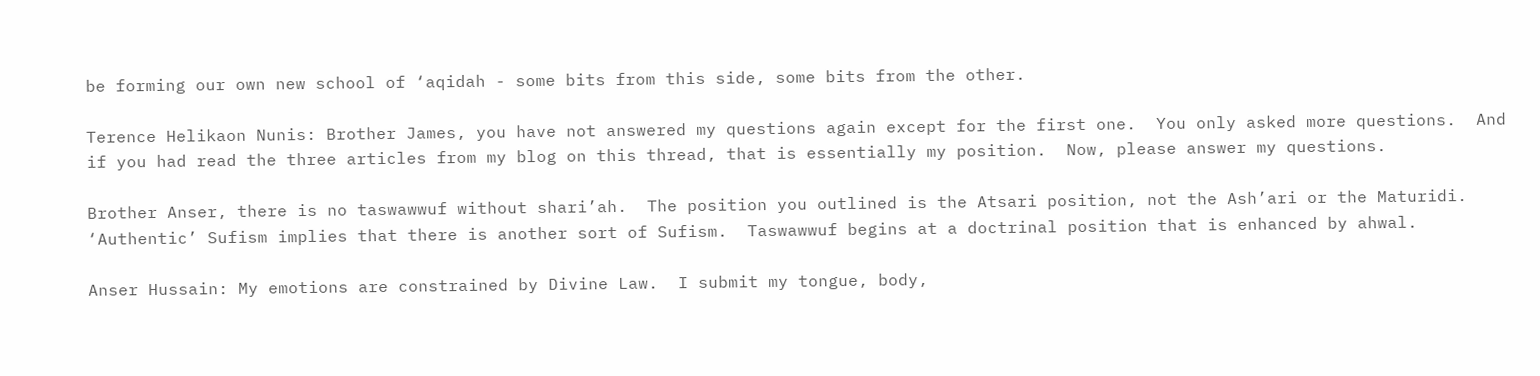be forming our own new school of ‘aqidah - some bits from this side, some bits from the other.

Terence Helikaon Nunis: Brother James, you have not answered my questions again except for the first one.  You only asked more questions.  And if you had read the three articles from my blog on this thread, that is essentially my position.  Now, please answer my questions.

Brother Anser, there is no taswawwuf without shari’ah.  The position you outlined is the Atsari position, not the Ash’ari or the Maturidi.  ‘Authentic’ Sufism implies that there is another sort of Sufism.  Taswawwuf begins at a doctrinal position that is enhanced by ahwal.

Anser Hussain: My emotions are constrained by Divine Law.  I submit my tongue, body,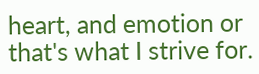heart, and emotion or that's what I strive for.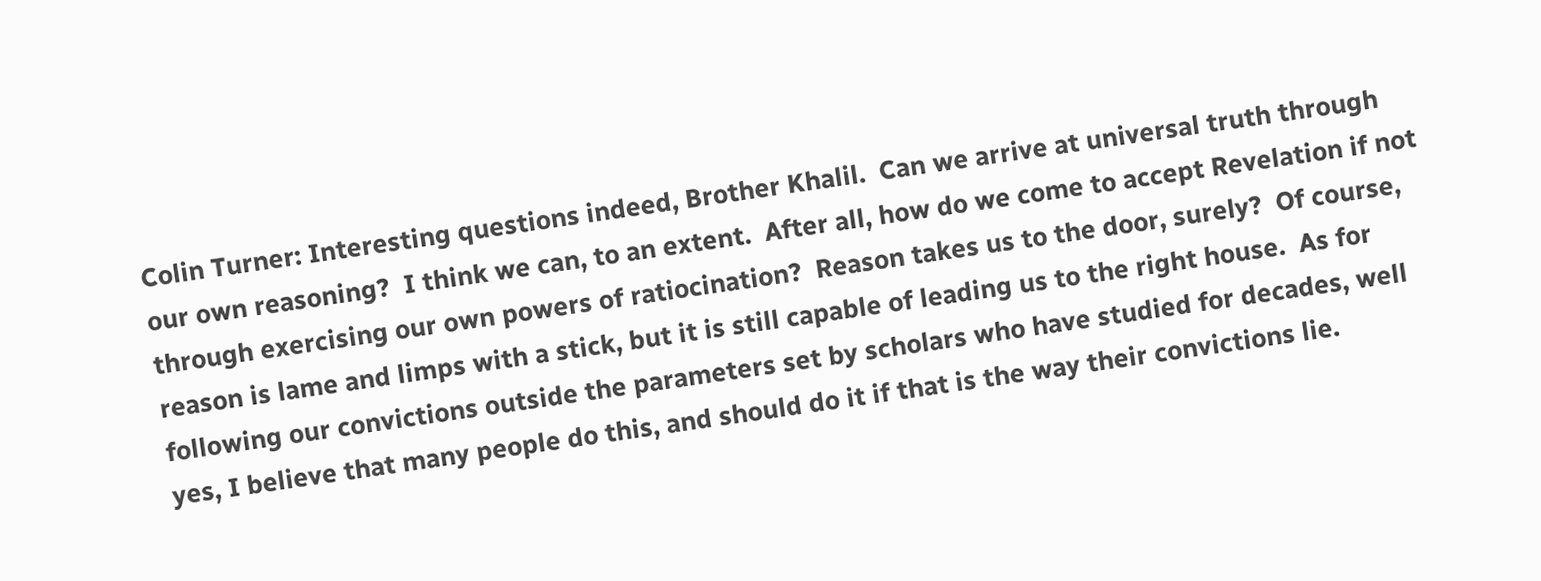Colin Turner: Interesting questions indeed, Brother Khalil.  Can we arrive at universal truth through our own reasoning?  I think we can, to an extent.  After all, how do we come to accept Revelation if not through exercising our own powers of ratiocination?  Reason takes us to the door, surely?  Of course, reason is lame and limps with a stick, but it is still capable of leading us to the right house.  As for following our convictions outside the parameters set by scholars who have studied for decades, well yes, I believe that many people do this, and should do it if that is the way their convictions lie.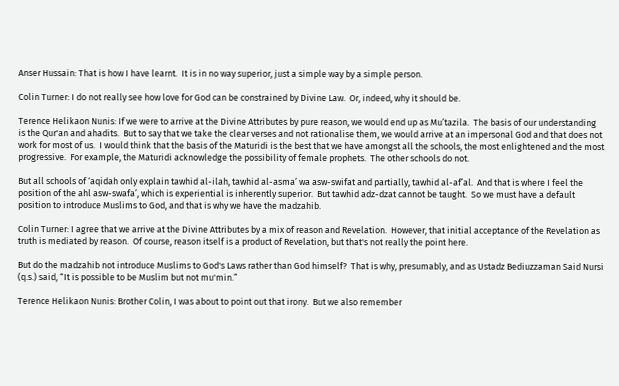Anser Hussain: That is how I have learnt.  It is in no way superior, just a simple way by a simple person.

Colin Turner: I do not really see how love for God can be constrained by Divine Law.  Or, indeed, why it should be.

Terence Helikaon Nunis: If we were to arrive at the Divine Attributes by pure reason, we would end up as Mu’tazila.  The basis of our understanding is the Qur'an and ahadits.  But to say that we take the clear verses and not rationalise them, we would arrive at an impersonal God and that does not work for most of us.  I would think that the basis of the Maturidi is the best that we have amongst all the schools, the most enlightened and the most progressive.  For example, the Maturidi acknowledge the possibility of female prophets.  The other schools do not.

But all schools of ‘aqidah only explain tawhid al-ilah, tawhid al-asma’ wa asw-swifat and partially, tawhid al-af’al.  And that is where I feel the position of the ahl asw-swafa’, which is experiential is inherently superior.  But tawhid adz-dzat cannot be taught.  So we must have a default position to introduce Muslims to God, and that is why we have the madzahib.

Colin Turner: I agree that we arrive at the Divine Attributes by a mix of reason and Revelation.  However, that initial acceptance of the Revelation as truth is mediated by reason.  Of course, reason itself is a product of Revelation, but that's not really the point here.

But do the madzahib not introduce Muslims to God's Laws rather than God himself?  That is why, presumably, and as Ustadz Bediuzzaman Said Nursi (q.s.) said, “It is possible to be Muslim but not mu'min.”

Terence Helikaon Nunis: Brother Colin, I was about to point out that irony.  But we also remember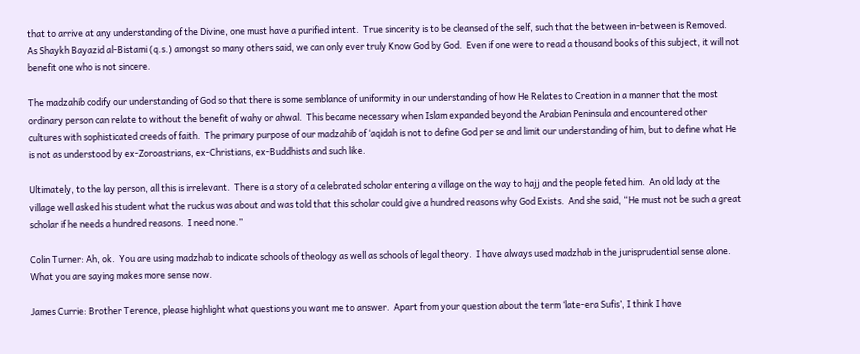that to arrive at any understanding of the Divine, one must have a purified intent.  True sincerity is to be cleansed of the self, such that the between in-between is Removed.  As Shaykh Bayazid al-Bistami (q.s.) amongst so many others said, we can only ever truly Know God by God.  Even if one were to read a thousand books of this subject, it will not benefit one who is not sincere.

The madzahib codify our understanding of God so that there is some semblance of uniformity in our understanding of how He Relates to Creation in a manner that the most ordinary person can relate to without the benefit of wahy or ahwal.  This became necessary when Islam expanded beyond the Arabian Peninsula and encountered other cultures with sophisticated creeds of faith.  The primary purpose of our madzahib of ‘aqidah is not to define God per se and limit our understanding of him, but to define what He is not as understood by ex-Zoroastrians, ex-Christians, ex-Buddhists and such like.

Ultimately, to the lay person, all this is irrelevant.  There is a story of a celebrated scholar entering a village on the way to hajj and the people feted him.  An old lady at the village well asked his student what the ruckus was about and was told that this scholar could give a hundred reasons why God Exists.  And she said, “He must not be such a great scholar if he needs a hundred reasons.  I need none.”

Colin Turner: Ah, ok.  You are using madzhab to indicate schools of theology as well as schools of legal theory.  I have always used madzhab in the jurisprudential sense alone.  What you are saying makes more sense now.

James Currie: Brother Terence, please highlight what questions you want me to answer.  Apart from your question about the term ‘late-era Sufis’, I think I have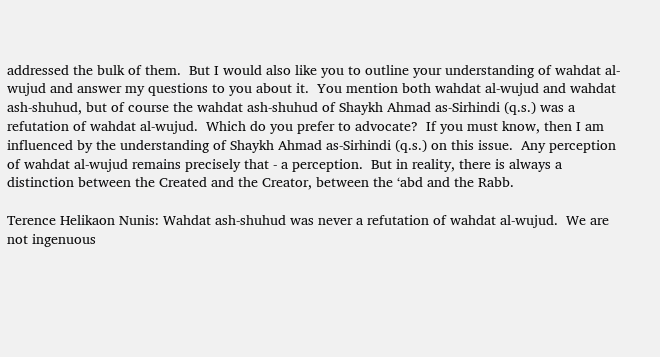addressed the bulk of them.  But I would also like you to outline your understanding of wahdat al-wujud and answer my questions to you about it.  You mention both wahdat al-wujud and wahdat ash-shuhud, but of course the wahdat ash-shuhud of Shaykh Ahmad as-Sirhindi (q.s.) was a refutation of wahdat al-wujud.  Which do you prefer to advocate?  If you must know, then I am influenced by the understanding of Shaykh Ahmad as-Sirhindi (q.s.) on this issue.  Any perception of wahdat al-wujud remains precisely that - a perception.  But in reality, there is always a distinction between the Created and the Creator, between the ‘abd and the Rabb.

Terence Helikaon Nunis: Wahdat ash-shuhud was never a refutation of wahdat al-wujud.  We are not ingenuous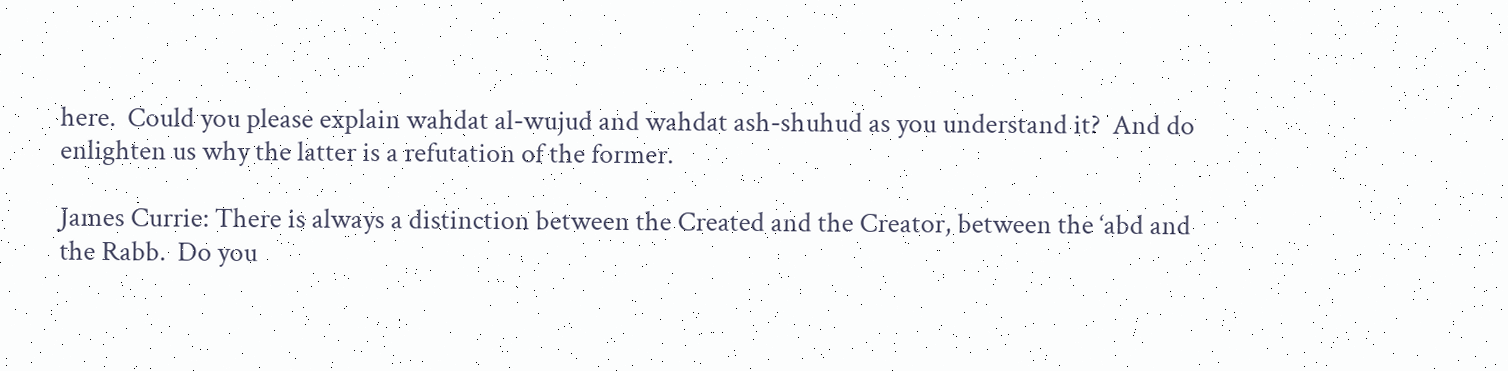here.  Could you please explain wahdat al-wujud and wahdat ash-shuhud as you understand it?  And do enlighten us why the latter is a refutation of the former.

James Currie: There is always a distinction between the Created and the Creator, between the ‘abd and the Rabb.  Do you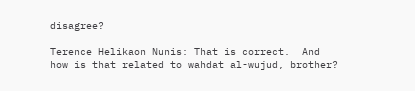disagree?

Terence Helikaon Nunis: That is correct.  And how is that related to wahdat al-wujud, brother?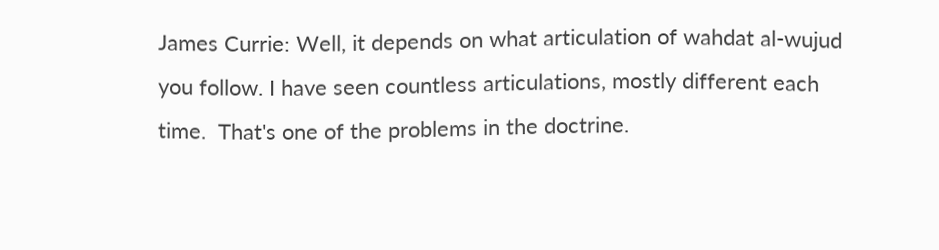James Currie: Well, it depends on what articulation of wahdat al-wujud you follow. I have seen countless articulations, mostly different each time.  That's one of the problems in the doctrine.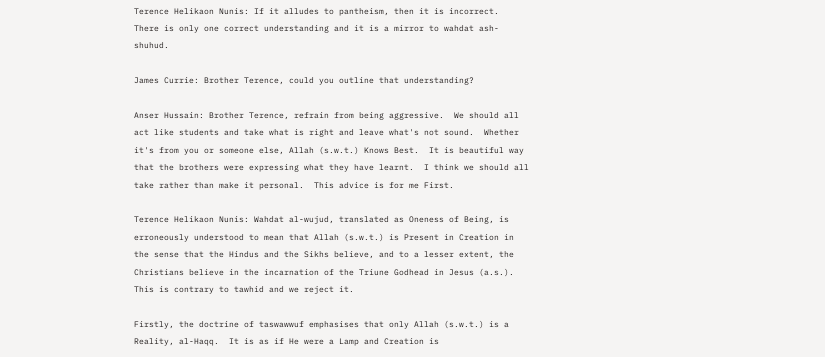Terence Helikaon Nunis: If it alludes to pantheism, then it is incorrect.  There is only one correct understanding and it is a mirror to wahdat ash-shuhud.

James Currie: Brother Terence, could you outline that understanding?

Anser Hussain: Brother Terence, refrain from being aggressive.  We should all act like students and take what is right and leave what's not sound.  Whether it's from you or someone else, Allah (s.w.t.) Knows Best.  It is beautiful way that the brothers were expressing what they have learnt.  I think we should all take rather than make it personal.  This advice is for me First.

Terence Helikaon Nunis: Wahdat al-wujud, translated as Oneness of Being, is erroneously understood to mean that Allah (s.w.t.) is Present in Creation in the sense that the Hindus and the Sikhs believe, and to a lesser extent, the Christians believe in the incarnation of the Triune Godhead in Jesus (a.s.).  This is contrary to tawhid and we reject it.

Firstly, the doctrine of taswawwuf emphasises that only Allah (s.w.t.) is a Reality, al-Haqq.  It is as if He were a Lamp and Creation is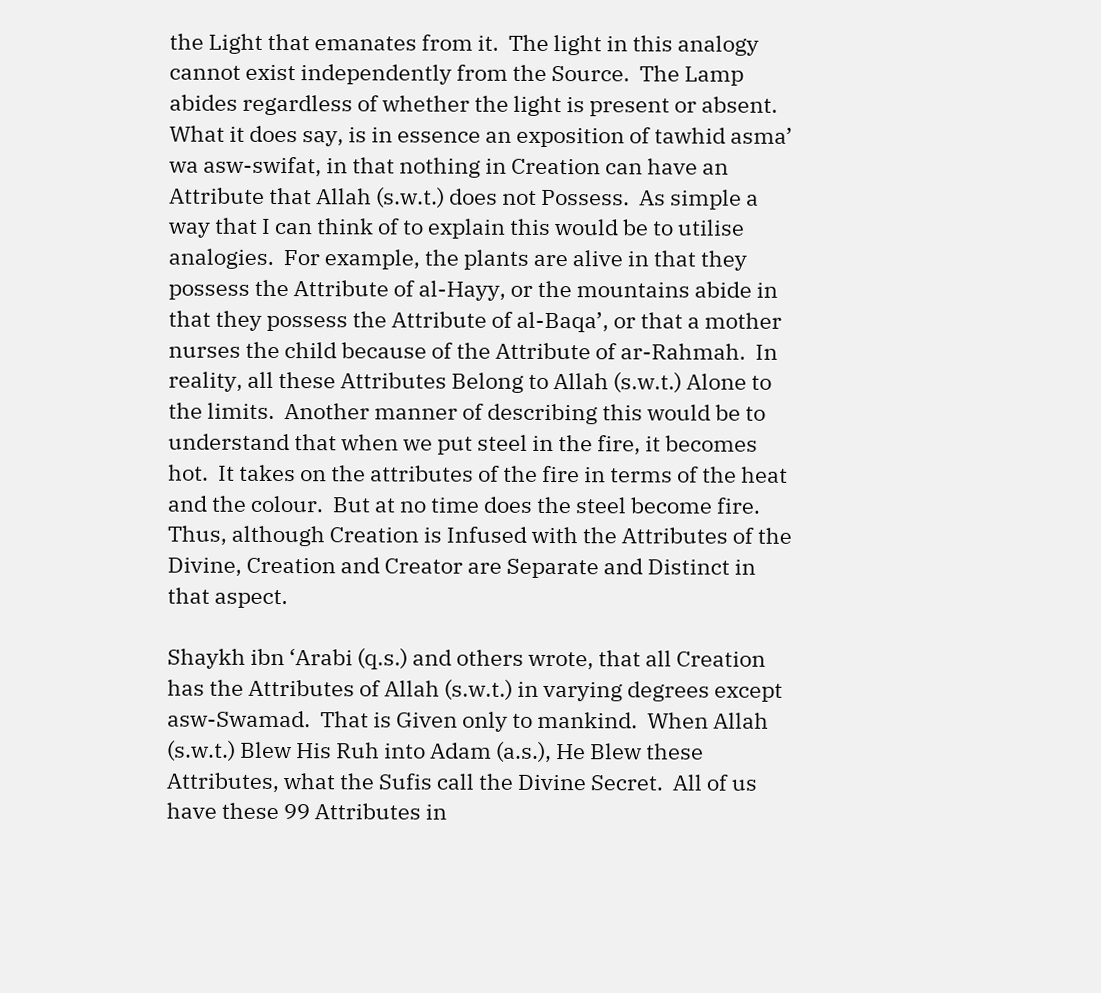the Light that emanates from it.  The light in this analogy cannot exist independently from the Source.  The Lamp abides regardless of whether the light is present or absent.  What it does say, is in essence an exposition of tawhid asma’ wa asw-swifat, in that nothing in Creation can have an Attribute that Allah (s.w.t.) does not Possess.  As simple a way that I can think of to explain this would be to utilise analogies.  For example, the plants are alive in that they possess the Attribute of al-Hayy, or the mountains abide in that they possess the Attribute of al-Baqa’, or that a mother nurses the child because of the Attribute of ar-Rahmah.  In reality, all these Attributes Belong to Allah (s.w.t.) Alone to the limits.  Another manner of describing this would be to understand that when we put steel in the fire, it becomes hot.  It takes on the attributes of the fire in terms of the heat and the colour.  But at no time does the steel become fire.  Thus, although Creation is Infused with the Attributes of the Divine, Creation and Creator are Separate and Distinct in that aspect.

Shaykh ibn ‘Arabi (q.s.) and others wrote, that all Creation has the Attributes of Allah (s.w.t.) in varying degrees except asw-Swamad.  That is Given only to mankind.  When Allah (s.w.t.) Blew His Ruh into Adam (a.s.), He Blew these Attributes, what the Sufis call the Divine Secret.  All of us have these 99 Attributes in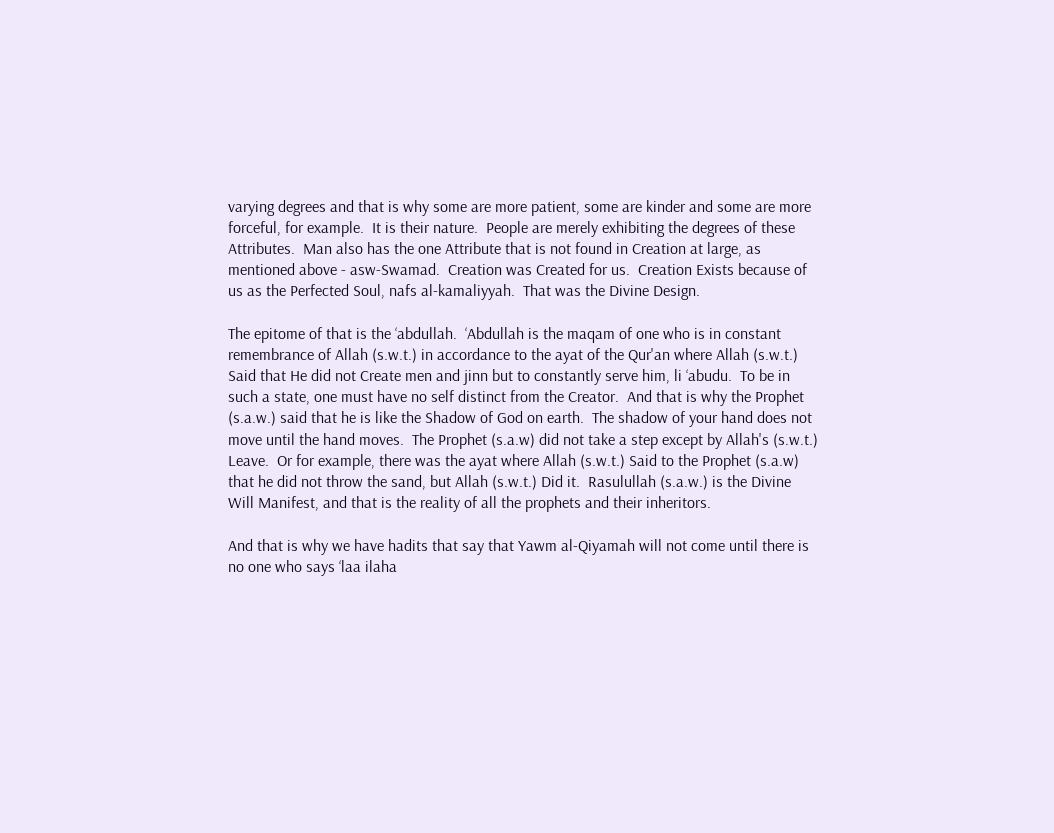varying degrees and that is why some are more patient, some are kinder and some are more forceful, for example.  It is their nature.  People are merely exhibiting the degrees of these Attributes.  Man also has the one Attribute that is not found in Creation at large, as mentioned above - asw-Swamad.  Creation was Created for us.  Creation Exists because of us as the Perfected Soul, nafs al-kamaliyyah.  That was the Divine Design.

The epitome of that is the ‘abdullah.  ‘Abdullah is the maqam of one who is in constant remembrance of Allah (s.w.t.) in accordance to the ayat of the Qur'an where Allah (s.w.t.) Said that He did not Create men and jinn but to constantly serve him, li ‘abudu.  To be in such a state, one must have no self distinct from the Creator.  And that is why the Prophet (s.a.w.) said that he is like the Shadow of God on earth.  The shadow of your hand does not move until the hand moves.  The Prophet (s.a.w) did not take a step except by Allah's (s.w.t.) Leave.  Or for example, there was the ayat where Allah (s.w.t.) Said to the Prophet (s.a.w) that he did not throw the sand, but Allah (s.w.t.) Did it.  Rasulullah (s.a.w.) is the Divine Will Manifest, and that is the reality of all the prophets and their inheritors.

And that is why we have hadits that say that Yawm al-Qiyamah will not come until there is no one who says ‘laa ilaha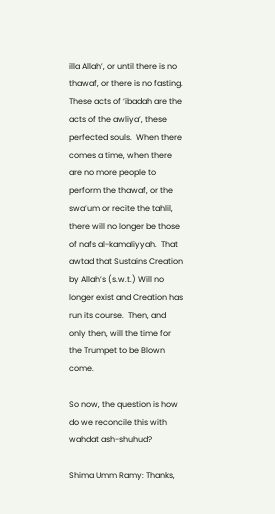illa Allah’, or until there is no thawaf, or there is no fasting.  These acts of ‘ibadah are the acts of the awliya’, these perfected souls.  When there comes a time, when there are no more people to perform the thawaf, or the swa’um or recite the tahlil, there will no longer be those of nafs al-kamaliyyah.  That awtad that Sustains Creation by Allah’s (s.w.t.) Will no longer exist and Creation has run its course.  Then, and only then, will the time for the Trumpet to be Blown come.

So now, the question is how do we reconcile this with wahdat ash-shuhud?

Shima Umm Ramy: Thanks,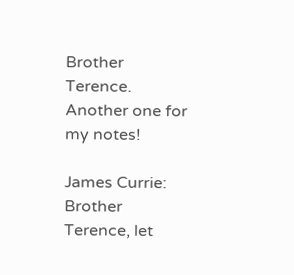Brother Terence.  Another one for my notes!

James Currie: Brother Terence, let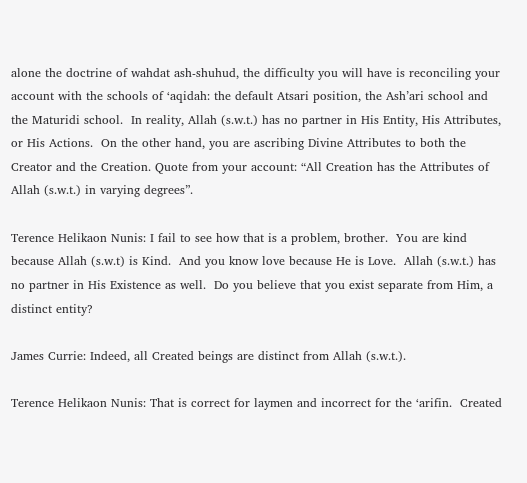alone the doctrine of wahdat ash-shuhud, the difficulty you will have is reconciling your account with the schools of ‘aqidah: the default Atsari position, the Ash’ari school and the Maturidi school.  In reality, Allah (s.w.t.) has no partner in His Entity, His Attributes, or His Actions.  On the other hand, you are ascribing Divine Attributes to both the Creator and the Creation. Quote from your account: “All Creation has the Attributes of Allah (s.w.t.) in varying degrees”.

Terence Helikaon Nunis: I fail to see how that is a problem, brother.  You are kind because Allah (s.w.t) is Kind.  And you know love because He is Love.  Allah (s.w.t.) has no partner in His Existence as well.  Do you believe that you exist separate from Him, a distinct entity?

James Currie: Indeed, all Created beings are distinct from Allah (s.w.t.).

Terence Helikaon Nunis: That is correct for laymen and incorrect for the ‘arifin.  Created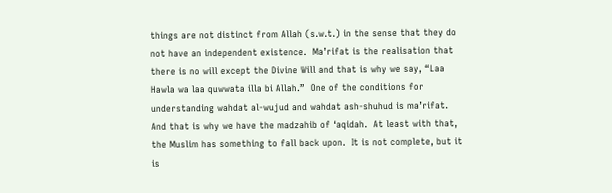things are not distinct from Allah (s.w.t.) in the sense that they do not have an independent existence.  Ma’rifat is the realisation that there is no will except the Divine Will and that is why we say, “Laa Hawla wa laa quwwata illa bi Allah.”  One of the conditions for understanding wahdat al-wujud and wahdat ash-shuhud is ma’rifat.  And that is why we have the madzahib of ‘aqidah.  At least with that, the Muslim has something to fall back upon.  It is not complete, but it is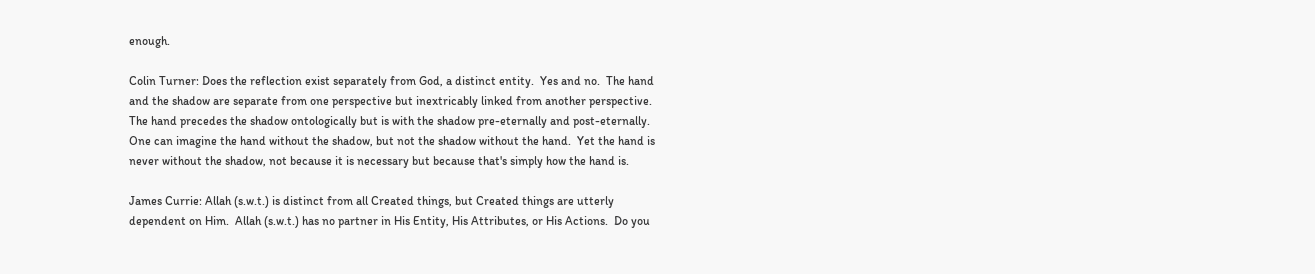enough.

Colin Turner: Does the reflection exist separately from God, a distinct entity.  Yes and no.  The hand and the shadow are separate from one perspective but inextricably linked from another perspective.  The hand precedes the shadow ontologically but is with the shadow pre-eternally and post-eternally.  One can imagine the hand without the shadow, but not the shadow without the hand.  Yet the hand is never without the shadow, not because it is necessary but because that's simply how the hand is.

James Currie: Allah (s.w.t.) is distinct from all Created things, but Created things are utterly dependent on Him.  Allah (s.w.t.) has no partner in His Entity, His Attributes, or His Actions.  Do you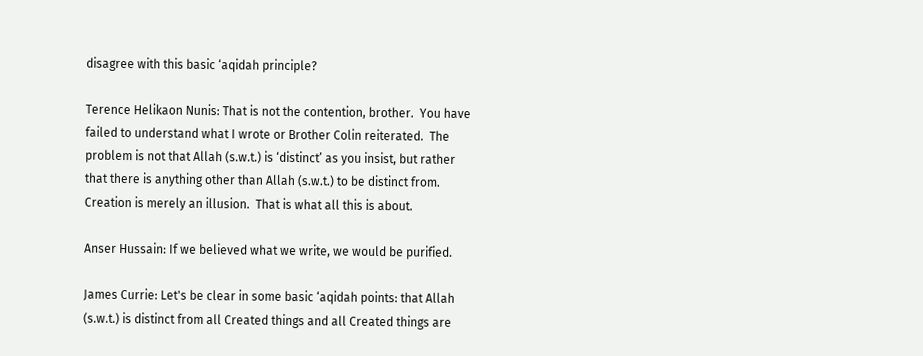disagree with this basic ‘aqidah principle?

Terence Helikaon Nunis: That is not the contention, brother.  You have failed to understand what I wrote or Brother Colin reiterated.  The problem is not that Allah (s.w.t.) is ‘distinct’ as you insist, but rather that there is anything other than Allah (s.w.t.) to be distinct from.  Creation is merely an illusion.  That is what all this is about.

Anser Hussain: If we believed what we write, we would be purified.

James Currie: Let's be clear in some basic ‘aqidah points: that Allah (s.w.t.) is distinct from all Created things and all Created things are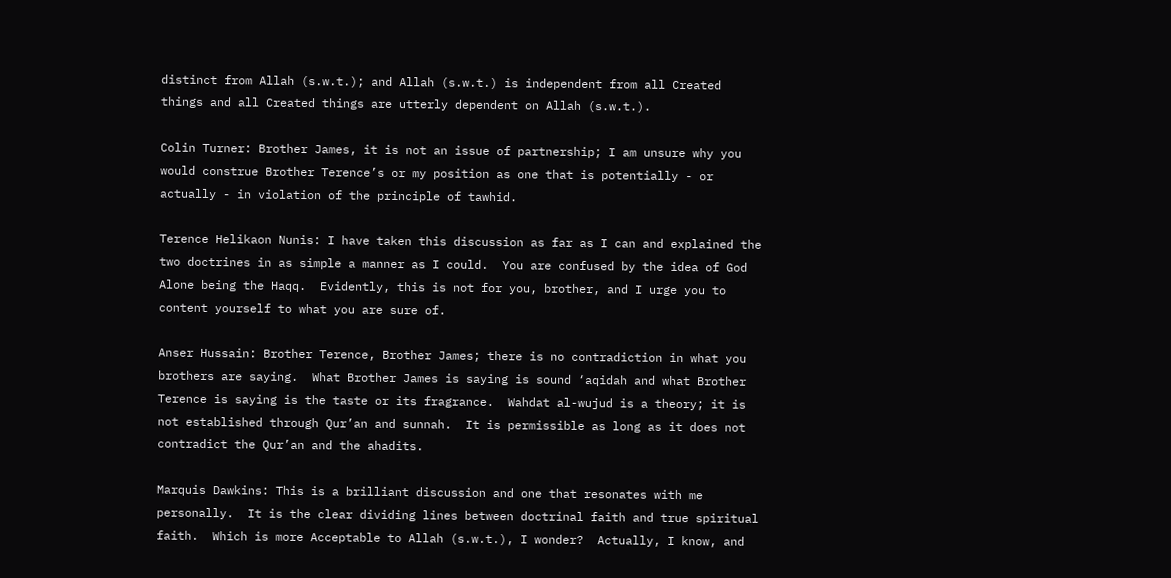distinct from Allah (s.w.t.); and Allah (s.w.t.) is independent from all Created things and all Created things are utterly dependent on Allah (s.w.t.).

Colin Turner: Brother James, it is not an issue of partnership; I am unsure why you would construe Brother Terence’s or my position as one that is potentially - or actually - in violation of the principle of tawhid.

Terence Helikaon Nunis: I have taken this discussion as far as I can and explained the two doctrines in as simple a manner as I could.  You are confused by the idea of God Alone being the Haqq.  Evidently, this is not for you, brother, and I urge you to content yourself to what you are sure of.

Anser Hussain: Brother Terence, Brother James; there is no contradiction in what you brothers are saying.  What Brother James is saying is sound ‘aqidah and what Brother Terence is saying is the taste or its fragrance.  Wahdat al-wujud is a theory; it is not established through Qur’an and sunnah.  It is permissible as long as it does not contradict the Qur’an and the ahadits.

Marquis Dawkins: This is a brilliant discussion and one that resonates with me personally.  It is the clear dividing lines between doctrinal faith and true spiritual faith.  Which is more Acceptable to Allah (s.w.t.), I wonder?  Actually, I know, and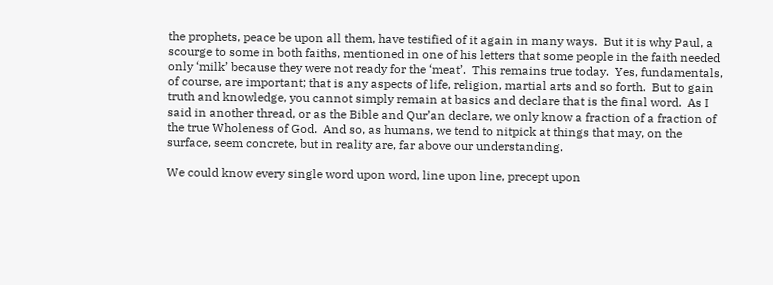the prophets, peace be upon all them, have testified of it again in many ways.  But it is why Paul, a scourge to some in both faiths, mentioned in one of his letters that some people in the faith needed only ‘milk’ because they were not ready for the ‘meat’.  This remains true today.  Yes, fundamentals, of course, are important; that is any aspects of life, religion, martial arts and so forth.  But to gain truth and knowledge, you cannot simply remain at basics and declare that is the final word.  As I said in another thread, or as the Bible and Qur’an declare, we only know a fraction of a fraction of the true Wholeness of God.  And so, as humans, we tend to nitpick at things that may, on the surface, seem concrete, but in reality are, far above our understanding.

We could know every single word upon word, line upon line, precept upon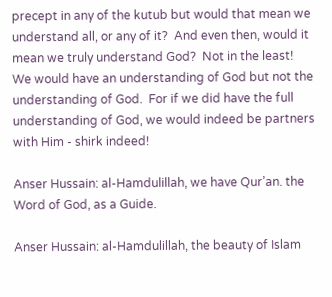precept in any of the kutub but would that mean we understand all, or any of it?  And even then, would it mean we truly understand God?  Not in the least!  We would have an understanding of God but not the understanding of God.  For if we did have the full understanding of God, we would indeed be partners with Him - shirk indeed!

Anser Hussain: al-Hamdulillah, we have Qur’an. the Word of God, as a Guide.

Anser Hussain: al-Hamdulillah, the beauty of Islam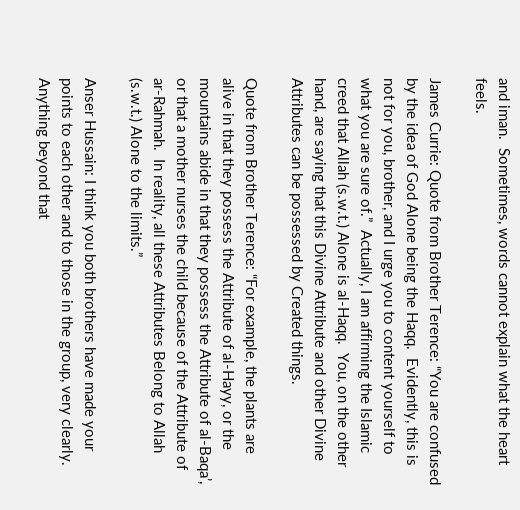and iman.  Sometimes, words cannot explain what the heart feels.

James Currie: Quote from Brother Terence: “You are confused by the idea of God Alone being the Haqq.  Evidently, this is not for you, brother, and I urge you to content yourself to what you are sure of.”  Actually, I am affirming the Islamic creed that Allah (s.w.t.) Alone is al-Haqq.  You, on the other hand, are saying that this Divine Attribute and other Divine Attributes can be possessed by Created things.

Quote from Brother Terence: “For example, the plants are alive in that they possess the Attribute of al-Hayy, or the mountains abide in that they possess the Attribute of al-Baqa’, or that a mother nurses the child because of the Attribute of ar-Rahmah.  In reality, all these Attributes Belong to Allah (s.w.t.) Alone to the limits.”

Anser Hussain: I think you both brothers have made your points to each other and to those in the group, very clearly.  Anything beyond that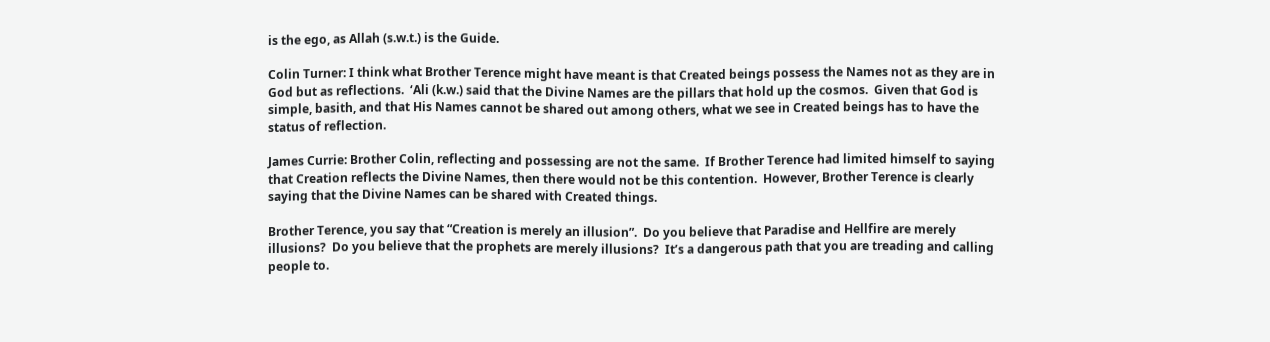is the ego, as Allah (s.w.t.) is the Guide.

Colin Turner: I think what Brother Terence might have meant is that Created beings possess the Names not as they are in God but as reflections.  ‘Ali (k.w.) said that the Divine Names are the pillars that hold up the cosmos.  Given that God is simple, basith, and that His Names cannot be shared out among others, what we see in Created beings has to have the status of reflection.

James Currie: Brother Colin, reflecting and possessing are not the same.  If Brother Terence had limited himself to saying that Creation reflects the Divine Names, then there would not be this contention.  However, Brother Terence is clearly saying that the Divine Names can be shared with Created things.

Brother Terence, you say that “Creation is merely an illusion”.  Do you believe that Paradise and Hellfire are merely illusions?  Do you believe that the prophets are merely illusions?  It’s a dangerous path that you are treading and calling people to.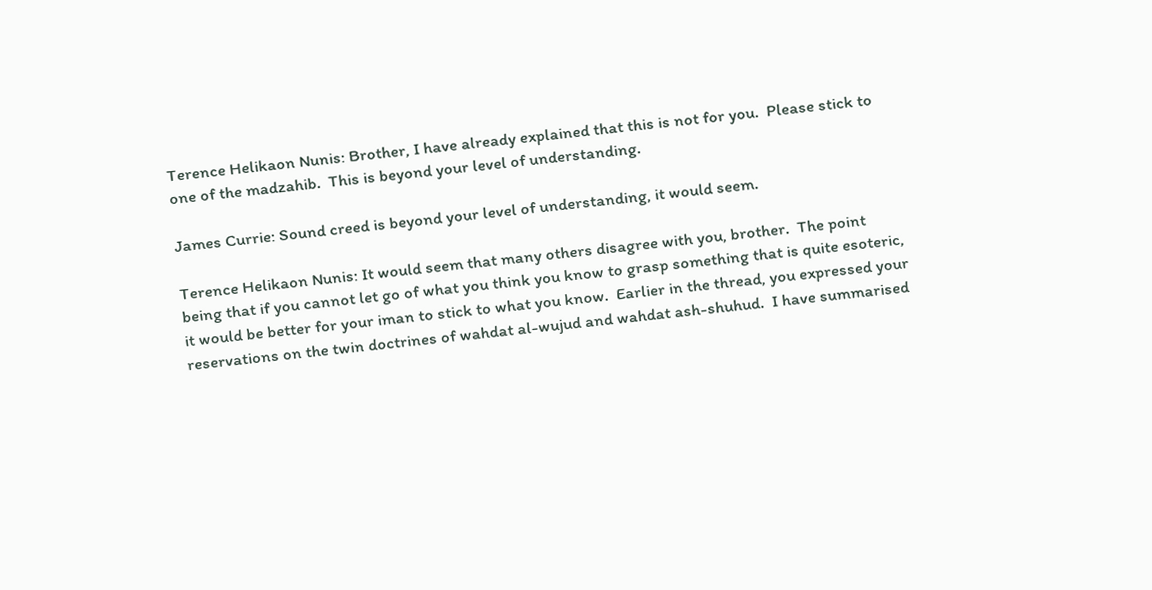Terence Helikaon Nunis: Brother, I have already explained that this is not for you.  Please stick to one of the madzahib.  This is beyond your level of understanding.

James Currie: Sound creed is beyond your level of understanding, it would seem.

Terence Helikaon Nunis: It would seem that many others disagree with you, brother.  The point being that if you cannot let go of what you think you know to grasp something that is quite esoteric, it would be better for your iman to stick to what you know.  Earlier in the thread, you expressed your reservations on the twin doctrines of wahdat al-wujud and wahdat ash-shuhud.  I have summarised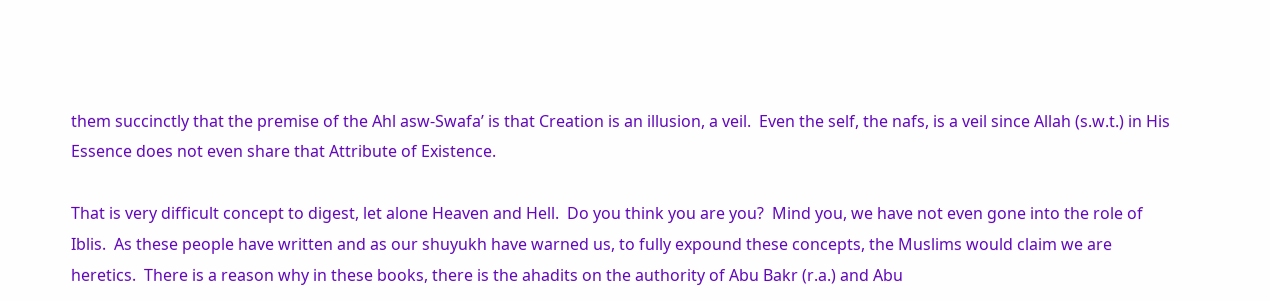them succinctly that the premise of the Ahl asw-Swafa’ is that Creation is an illusion, a veil.  Even the self, the nafs, is a veil since Allah (s.w.t.) in His Essence does not even share that Attribute of Existence.

That is very difficult concept to digest, let alone Heaven and Hell.  Do you think you are you?  Mind you, we have not even gone into the role of Iblis.  As these people have written and as our shuyukh have warned us, to fully expound these concepts, the Muslims would claim we are heretics.  There is a reason why in these books, there is the ahadits on the authority of Abu Bakr (r.a.) and Abu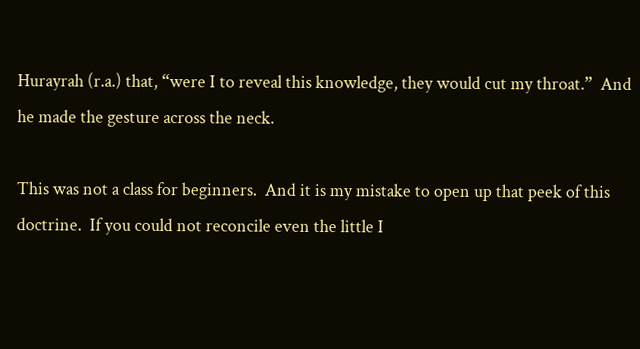Hurayrah (r.a.) that, “were I to reveal this knowledge, they would cut my throat.”  And he made the gesture across the neck.

This was not a class for beginners.  And it is my mistake to open up that peek of this doctrine.  If you could not reconcile even the little I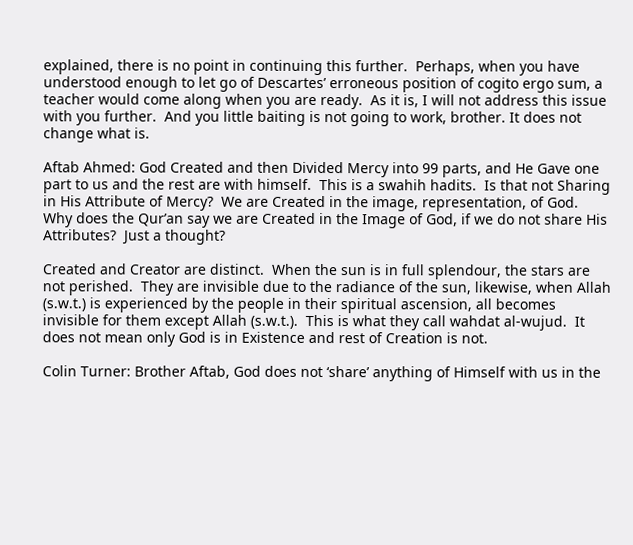explained, there is no point in continuing this further.  Perhaps, when you have understood enough to let go of Descartes’ erroneous position of cogito ergo sum, a teacher would come along when you are ready.  As it is, I will not address this issue with you further.  And you little baiting is not going to work, brother. It does not change what is.

Aftab Ahmed: God Created and then Divided Mercy into 99 parts, and He Gave one part to us and the rest are with himself.  This is a swahih hadits.  Is that not Sharing in His Attribute of Mercy?  We are Created in the image, representation, of God.  Why does the Qur’an say we are Created in the Image of God, if we do not share His Attributes?  Just a thought?

Created and Creator are distinct.  When the sun is in full splendour, the stars are not perished.  They are invisible due to the radiance of the sun, likewise, when Allah (s.w.t.) is experienced by the people in their spiritual ascension, all becomes invisible for them except Allah (s.w.t.).  This is what they call wahdat al-wujud.  It does not mean only God is in Existence and rest of Creation is not.

Colin Turner: Brother Aftab, God does not ‘share’ anything of Himself with us in the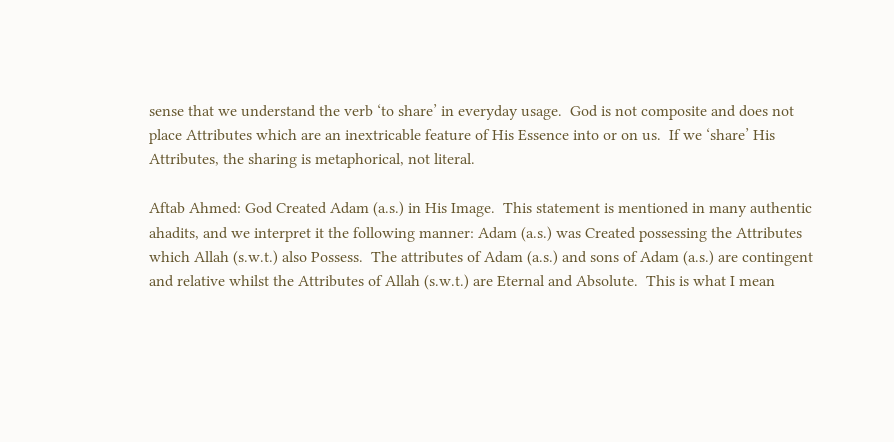sense that we understand the verb ‘to share’ in everyday usage.  God is not composite and does not place Attributes which are an inextricable feature of His Essence into or on us.  If we ‘share’ His Attributes, the sharing is metaphorical, not literal.

Aftab Ahmed: God Created Adam (a.s.) in His Image.  This statement is mentioned in many authentic ahadits, and we interpret it the following manner: Adam (a.s.) was Created possessing the Attributes which Allah (s.w.t.) also Possess.  The attributes of Adam (a.s.) and sons of Adam (a.s.) are contingent and relative whilst the Attributes of Allah (s.w.t.) are Eternal and Absolute.  This is what I mean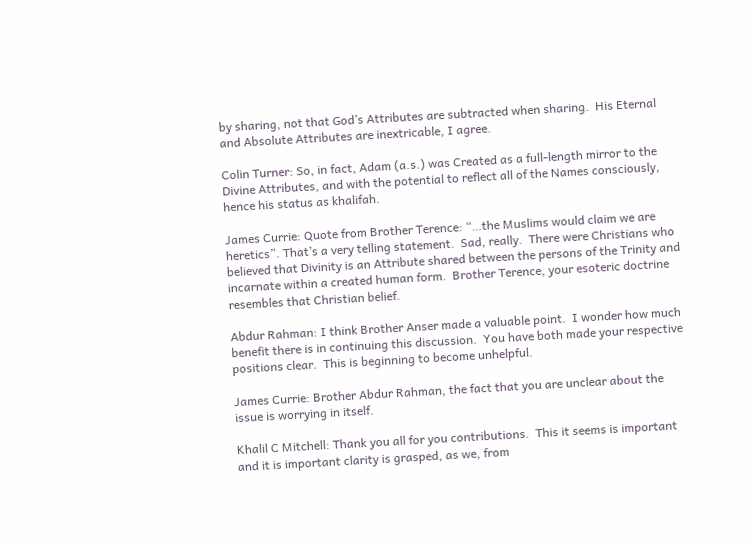by sharing, not that God’s Attributes are subtracted when sharing.  His Eternal and Absolute Attributes are inextricable, I agree.

Colin Turner: So, in fact, Adam (a.s.) was Created as a full-length mirror to the Divine Attributes, and with the potential to reflect all of the Names consciously, hence his status as khalifah.

James Currie: Quote from Brother Terence: “…the Muslims would claim we are heretics”. That’s a very telling statement.  Sad, really.  There were Christians who believed that Divinity is an Attribute shared between the persons of the Trinity and incarnate within a created human form.  Brother Terence, your esoteric doctrine resembles that Christian belief.

Abdur Rahman: I think Brother Anser made a valuable point.  I wonder how much benefit there is in continuing this discussion.  You have both made your respective positions clear.  This is beginning to become unhelpful.

James Currie: Brother Abdur Rahman, the fact that you are unclear about the issue is worrying in itself.

Khalil C Mitchell: Thank you all for you contributions.  This it seems is important and it is important clarity is grasped, as we, from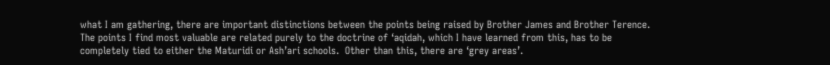what I am gathering, there are important distinctions between the points being raised by Brother James and Brother Terence.  The points I find most valuable are related purely to the doctrine of ‘aqidah, which I have learned from this, has to be completely tied to either the Maturidi or Ash’ari schools.  Other than this, there are ‘grey areas’.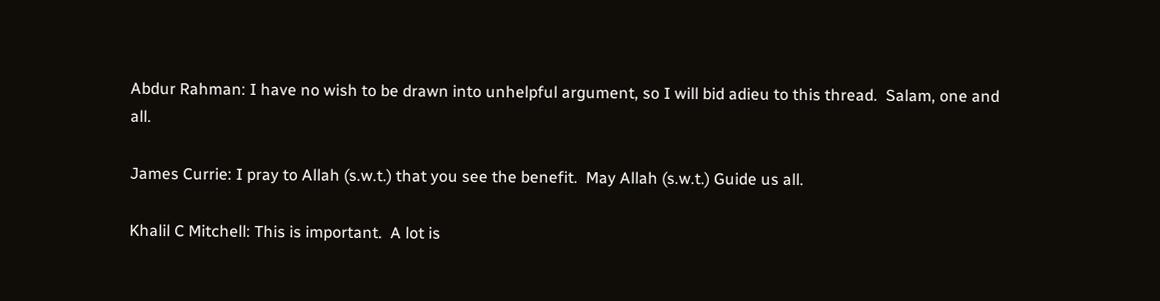Abdur Rahman: I have no wish to be drawn into unhelpful argument, so I will bid adieu to this thread.  Salam, one and all.

James Currie: I pray to Allah (s.w.t.) that you see the benefit.  May Allah (s.w.t.) Guide us all.

Khalil C Mitchell: This is important.  A lot is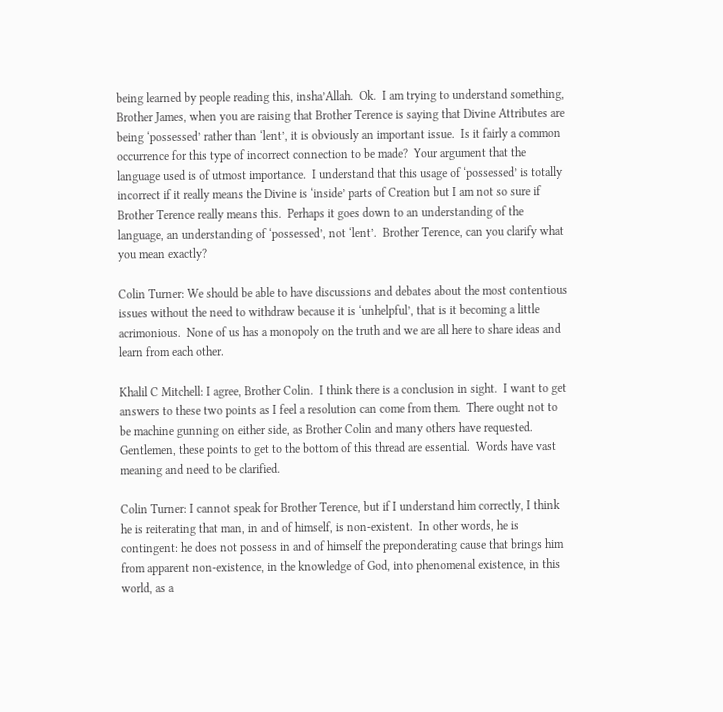being learned by people reading this, insha’Allah.  Ok.  I am trying to understand something, Brother James, when you are raising that Brother Terence is saying that Divine Attributes are being ‘possessed’ rather than ‘lent’, it is obviously an important issue.  Is it fairly a common occurrence for this type of incorrect connection to be made?  Your argument that the language used is of utmost importance.  I understand that this usage of ‘possessed’ is totally incorrect if it really means the Divine is ‘inside’ parts of Creation but I am not so sure if Brother Terence really means this.  Perhaps it goes down to an understanding of the language, an understanding of ‘possessed’, not ‘lent’.  Brother Terence, can you clarify what you mean exactly?

Colin Turner: We should be able to have discussions and debates about the most contentious issues without the need to withdraw because it is ‘unhelpful’, that is it becoming a little acrimonious.  None of us has a monopoly on the truth and we are all here to share ideas and learn from each other.

Khalil C Mitchell: I agree, Brother Colin.  I think there is a conclusion in sight.  I want to get answers to these two points as I feel a resolution can come from them.  There ought not to be machine gunning on either side, as Brother Colin and many others have requested.  Gentlemen, these points to get to the bottom of this thread are essential.  Words have vast meaning and need to be clarified.

Colin Turner: I cannot speak for Brother Terence, but if I understand him correctly, I think he is reiterating that man, in and of himself, is non-existent.  In other words, he is contingent: he does not possess in and of himself the preponderating cause that brings him from apparent non-existence, in the knowledge of God, into phenomenal existence, in this world, as a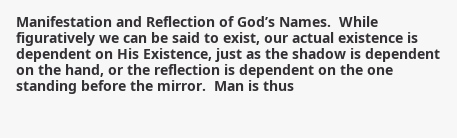Manifestation and Reflection of God’s Names.  While figuratively we can be said to exist, our actual existence is dependent on His Existence, just as the shadow is dependent on the hand, or the reflection is dependent on the one standing before the mirror.  Man is thus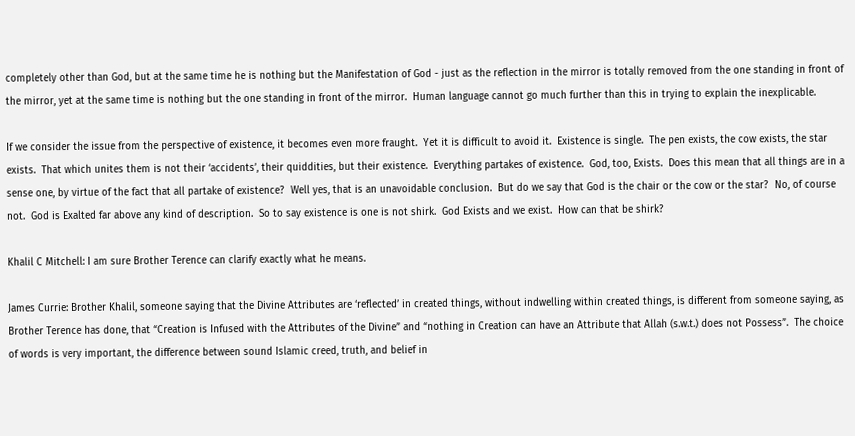completely other than God, but at the same time he is nothing but the Manifestation of God - just as the reflection in the mirror is totally removed from the one standing in front of the mirror, yet at the same time is nothing but the one standing in front of the mirror.  Human language cannot go much further than this in trying to explain the inexplicable.

If we consider the issue from the perspective of existence, it becomes even more fraught.  Yet it is difficult to avoid it.  Existence is single.  The pen exists, the cow exists, the star exists.  That which unites them is not their ‘accidents’, their quiddities, but their existence.  Everything partakes of existence.  God, too, Exists.  Does this mean that all things are in a sense one, by virtue of the fact that all partake of existence?  Well yes, that is an unavoidable conclusion.  But do we say that God is the chair or the cow or the star?  No, of course not.  God is Exalted far above any kind of description.  So to say existence is one is not shirk.  God Exists and we exist.  How can that be shirk?

Khalil C Mitchell: I am sure Brother Terence can clarify exactly what he means.

James Currie: Brother Khalil, someone saying that the Divine Attributes are ‘reflected’ in created things, without indwelling within created things, is different from someone saying, as Brother Terence has done, that “Creation is Infused with the Attributes of the Divine” and “nothing in Creation can have an Attribute that Allah (s.w.t.) does not Possess”.  The choice of words is very important, the difference between sound Islamic creed, truth, and belief in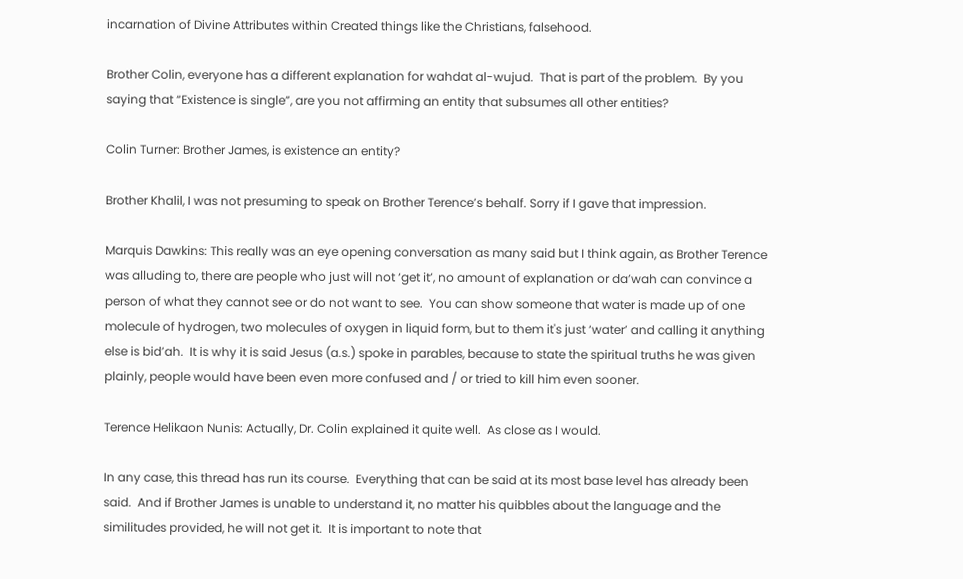incarnation of Divine Attributes within Created things like the Christians, falsehood.

Brother Colin, everyone has a different explanation for wahdat al-wujud.  That is part of the problem.  By you saying that “Existence is single”, are you not affirming an entity that subsumes all other entities?

Colin Turner: Brother James, is existence an entity?

Brother Khalil, I was not presuming to speak on Brother Terence’s behalf. Sorry if I gave that impression.

Marquis Dawkins: This really was an eye opening conversation as many said but I think again, as Brother Terence was alluding to, there are people who just will not ‘get it’, no amount of explanation or da’wah can convince a person of what they cannot see or do not want to see.  You can show someone that water is made up of one molecule of hydrogen, two molecules of oxygen in liquid form, but to them it's just ‘water’ and calling it anything else is bid’ah.  It is why it is said Jesus (a.s.) spoke in parables, because to state the spiritual truths he was given plainly, people would have been even more confused and / or tried to kill him even sooner.

Terence Helikaon Nunis: Actually, Dr. Colin explained it quite well.  As close as I would.

In any case, this thread has run its course.  Everything that can be said at its most base level has already been said.  And if Brother James is unable to understand it, no matter his quibbles about the language and the similitudes provided, he will not get it.  It is important to note that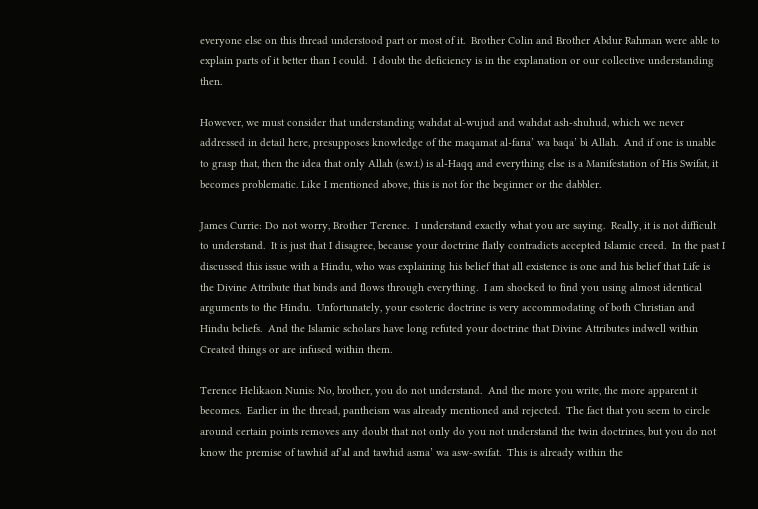everyone else on this thread understood part or most of it.  Brother Colin and Brother Abdur Rahman were able to explain parts of it better than I could.  I doubt the deficiency is in the explanation or our collective understanding then.

However, we must consider that understanding wahdat al-wujud and wahdat ash-shuhud, which we never addressed in detail here, presupposes knowledge of the maqamat al-fana’ wa baqa’ bi Allah.  And if one is unable to grasp that, then the idea that only Allah (s.w.t.) is al-Haqq and everything else is a Manifestation of His Swifat, it becomes problematic. Like I mentioned above, this is not for the beginner or the dabbler.

James Currie: Do not worry, Brother Terence.  I understand exactly what you are saying.  Really, it is not difficult to understand.  It is just that I disagree, because your doctrine flatly contradicts accepted Islamic creed.  In the past I discussed this issue with a Hindu, who was explaining his belief that all existence is one and his belief that Life is the Divine Attribute that binds and flows through everything.  I am shocked to find you using almost identical arguments to the Hindu.  Unfortunately, your esoteric doctrine is very accommodating of both Christian and Hindu beliefs.  And the Islamic scholars have long refuted your doctrine that Divine Attributes indwell within Created things or are infused within them.

Terence Helikaon Nunis: No, brother, you do not understand.  And the more you write, the more apparent it becomes.  Earlier in the thread, pantheism was already mentioned and rejected.  The fact that you seem to circle around certain points removes any doubt that not only do you not understand the twin doctrines, but you do not know the premise of tawhid af’al and tawhid asma’ wa asw-swifat.  This is already within the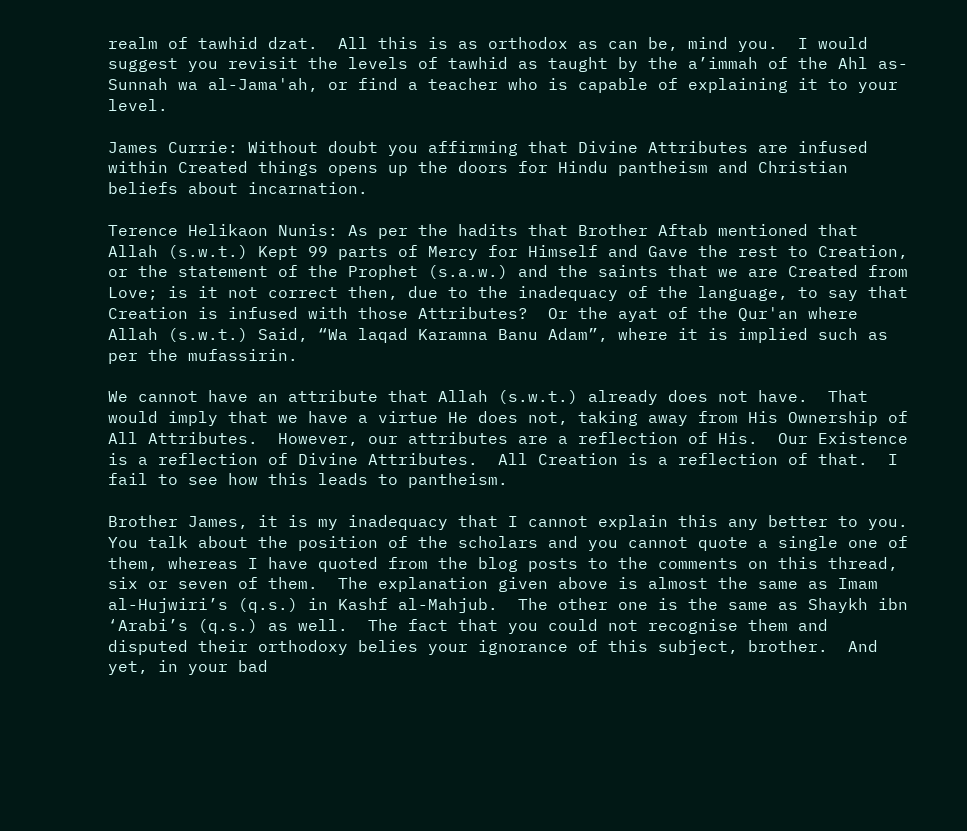realm of tawhid dzat.  All this is as orthodox as can be, mind you.  I would suggest you revisit the levels of tawhid as taught by the a’immah of the Ahl as-Sunnah wa al-Jama'ah, or find a teacher who is capable of explaining it to your level.

James Currie: Without doubt you affirming that Divine Attributes are infused within Created things opens up the doors for Hindu pantheism and Christian beliefs about incarnation.

Terence Helikaon Nunis: As per the hadits that Brother Aftab mentioned that Allah (s.w.t.) Kept 99 parts of Mercy for Himself and Gave the rest to Creation, or the statement of the Prophet (s.a.w.) and the saints that we are Created from Love; is it not correct then, due to the inadequacy of the language, to say that Creation is infused with those Attributes?  Or the ayat of the Qur'an where Allah (s.w.t.) Said, “Wa laqad Karamna Banu Adam”, where it is implied such as per the mufassirin.

We cannot have an attribute that Allah (s.w.t.) already does not have.  That would imply that we have a virtue He does not, taking away from His Ownership of All Attributes.  However, our attributes are a reflection of His.  Our Existence is a reflection of Divine Attributes.  All Creation is a reflection of that.  I fail to see how this leads to pantheism.

Brother James, it is my inadequacy that I cannot explain this any better to you.  You talk about the position of the scholars and you cannot quote a single one of them, whereas I have quoted from the blog posts to the comments on this thread, six or seven of them.  The explanation given above is almost the same as Imam al-Hujwiri’s (q.s.) in Kashf al-Mahjub.  The other one is the same as Shaykh ibn ‘Arabi’s (q.s.) as well.  The fact that you could not recognise them and disputed their orthodoxy belies your ignorance of this subject, brother.  And yet, in your bad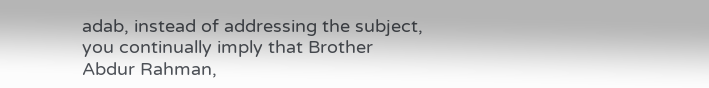adab, instead of addressing the subject, you continually imply that Brother Abdur Rahman,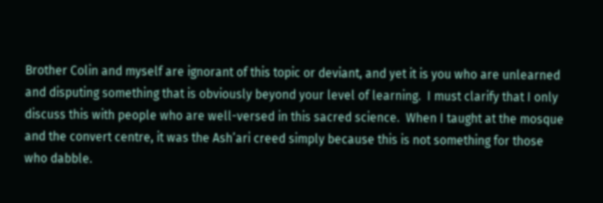Brother Colin and myself are ignorant of this topic or deviant, and yet it is you who are unlearned and disputing something that is obviously beyond your level of learning.  I must clarify that I only discuss this with people who are well-versed in this sacred science.  When I taught at the mosque and the convert centre, it was the Ash’ari creed simply because this is not something for those who dabble.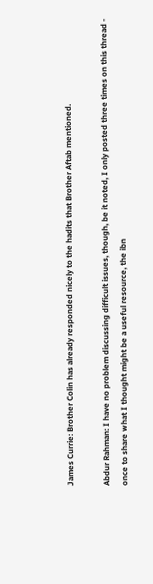James Currie: Brother Colin has already responded nicely to the hadits that Brother Aftab mentioned.

Abdur Rahman: I have no problem discussing difficult issues, though, be it noted, I only posted three times on this thread - once to share what I thought might be a useful resource, the ibn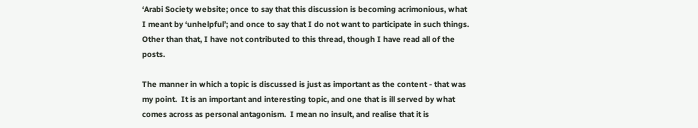‘Arabi Society website; once to say that this discussion is becoming acrimonious, what I meant by ‘unhelpful’; and once to say that I do not want to participate in such things.  Other than that, I have not contributed to this thread, though I have read all of the posts.

The manner in which a topic is discussed is just as important as the content - that was my point.  It is an important and interesting topic, and one that is ill served by what comes across as personal antagonism.  I mean no insult, and realise that it is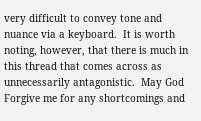very difficult to convey tone and nuance via a keyboard.  It is worth noting, however, that there is much in this thread that comes across as unnecessarily antagonistic.  May God Forgive me for any shortcomings and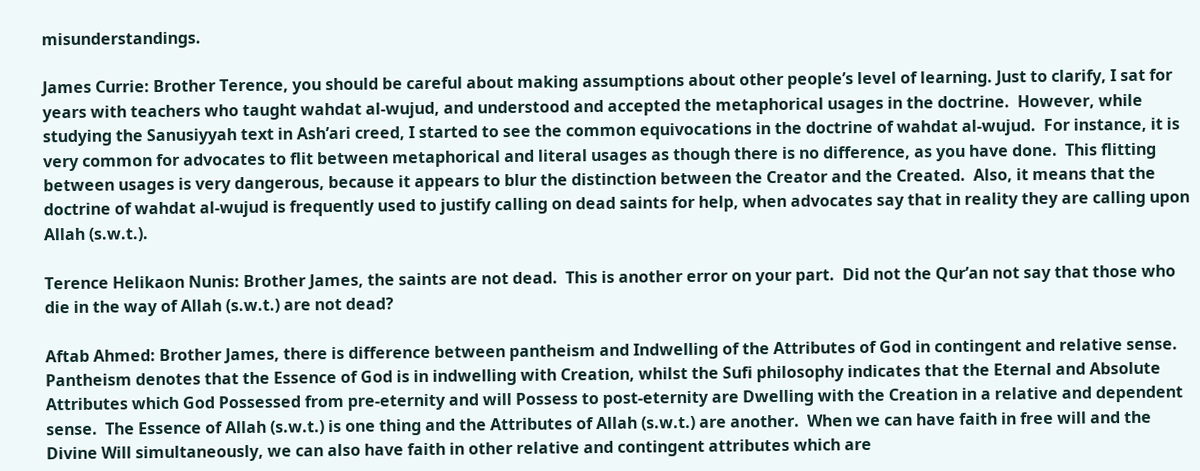misunderstandings.

James Currie: Brother Terence, you should be careful about making assumptions about other people’s level of learning. Just to clarify, I sat for years with teachers who taught wahdat al-wujud, and understood and accepted the metaphorical usages in the doctrine.  However, while studying the Sanusiyyah text in Ash’ari creed, I started to see the common equivocations in the doctrine of wahdat al-wujud.  For instance, it is very common for advocates to flit between metaphorical and literal usages as though there is no difference, as you have done.  This flitting between usages is very dangerous, because it appears to blur the distinction between the Creator and the Created.  Also, it means that the doctrine of wahdat al-wujud is frequently used to justify calling on dead saints for help, when advocates say that in reality they are calling upon Allah (s.w.t.).

Terence Helikaon Nunis: Brother James, the saints are not dead.  This is another error on your part.  Did not the Qur’an not say that those who die in the way of Allah (s.w.t.) are not dead?

Aftab Ahmed: Brother James, there is difference between pantheism and Indwelling of the Attributes of God in contingent and relative sense.  Pantheism denotes that the Essence of God is in indwelling with Creation, whilst the Sufi philosophy indicates that the Eternal and Absolute Attributes which God Possessed from pre-eternity and will Possess to post-eternity are Dwelling with the Creation in a relative and dependent sense.  The Essence of Allah (s.w.t.) is one thing and the Attributes of Allah (s.w.t.) are another.  When we can have faith in free will and the Divine Will simultaneously, we can also have faith in other relative and contingent attributes which are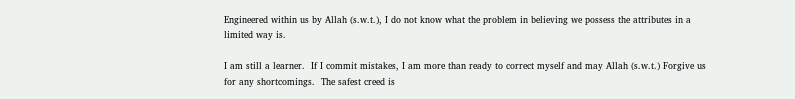Engineered within us by Allah (s.w.t.), I do not know what the problem in believing we possess the attributes in a limited way is.

I am still a learner.  If I commit mistakes, I am more than ready to correct myself and may Allah (s.w.t.) Forgive us for any shortcomings.  The safest creed is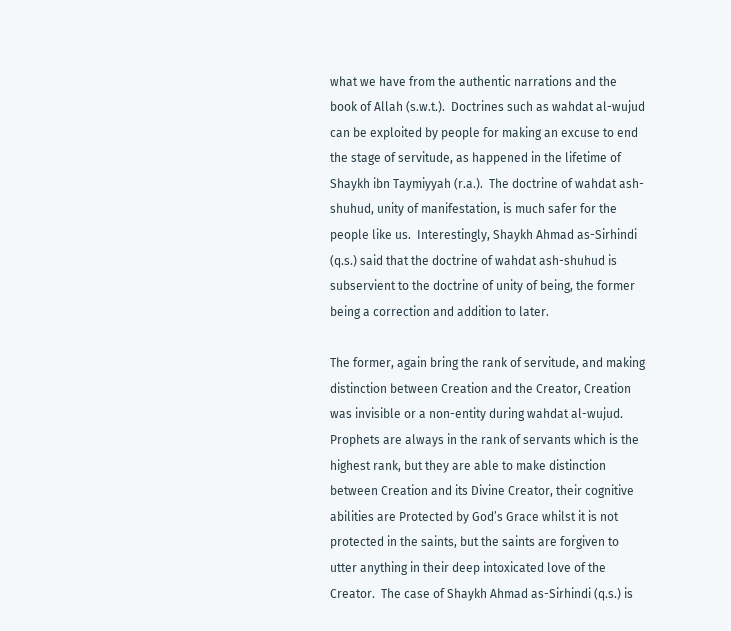what we have from the authentic narrations and the book of Allah (s.w.t.).  Doctrines such as wahdat al-wujud can be exploited by people for making an excuse to end the stage of servitude, as happened in the lifetime of Shaykh ibn Taymiyyah (r.a.).  The doctrine of wahdat ash-shuhud, unity of manifestation, is much safer for the people like us.  Interestingly, Shaykh Ahmad as-Sirhindi (q.s.) said that the doctrine of wahdat ash-shuhud is subservient to the doctrine of unity of being, the former being a correction and addition to later.

The former, again bring the rank of servitude, and making distinction between Creation and the Creator, Creation was invisible or a non-entity during wahdat al-wujud.  Prophets are always in the rank of servants which is the highest rank, but they are able to make distinction between Creation and its Divine Creator, their cognitive abilities are Protected by God’s Grace whilst it is not protected in the saints, but the saints are forgiven to utter anything in their deep intoxicated love of the Creator.  The case of Shaykh Ahmad as-Sirhindi (q.s.) is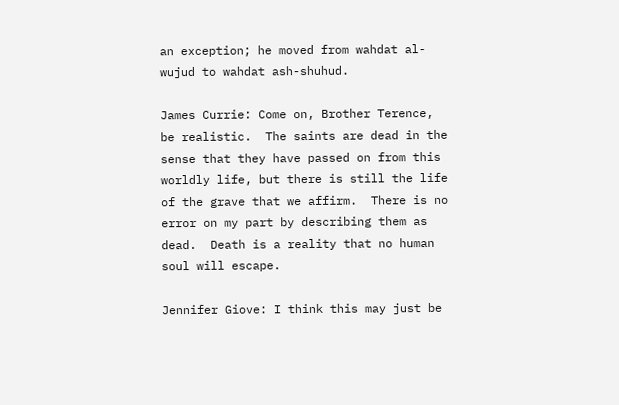an exception; he moved from wahdat al-wujud to wahdat ash-shuhud.

James Currie: Come on, Brother Terence, be realistic.  The saints are dead in the sense that they have passed on from this worldly life, but there is still the life of the grave that we affirm.  There is no error on my part by describing them as dead.  Death is a reality that no human soul will escape.

Jennifer Giove: I think this may just be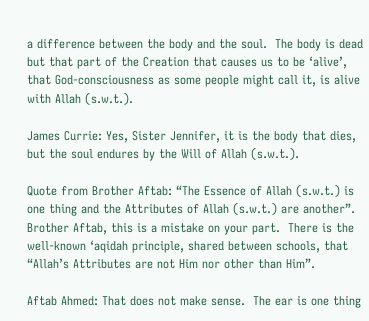a difference between the body and the soul.  The body is dead but that part of the Creation that causes us to be ‘alive’, that God-consciousness as some people might call it, is alive with Allah (s.w.t.).

James Currie: Yes, Sister Jennifer, it is the body that dies, but the soul endures by the Will of Allah (s.w.t.).

Quote from Brother Aftab: “The Essence of Allah (s.w.t.) is one thing and the Attributes of Allah (s.w.t.) are another”.  Brother Aftab, this is a mistake on your part.  There is the well-known ‘aqidah principle, shared between schools, that “Allah’s Attributes are not Him nor other than Him”.

Aftab Ahmed: That does not make sense.  The ear is one thing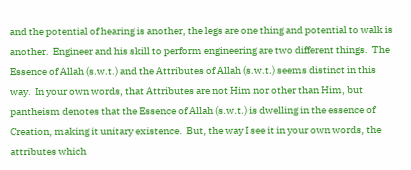and the potential of hearing is another, the legs are one thing and potential to walk is another.  Engineer and his skill to perform engineering are two different things.  The Essence of Allah (s.w.t.) and the Attributes of Allah (s.w.t.) seems distinct in this way.  In your own words, that Attributes are not Him nor other than Him, but pantheism denotes that the Essence of Allah (s.w.t.) is dwelling in the essence of Creation, making it unitary existence.  But, the way I see it in your own words, the attributes which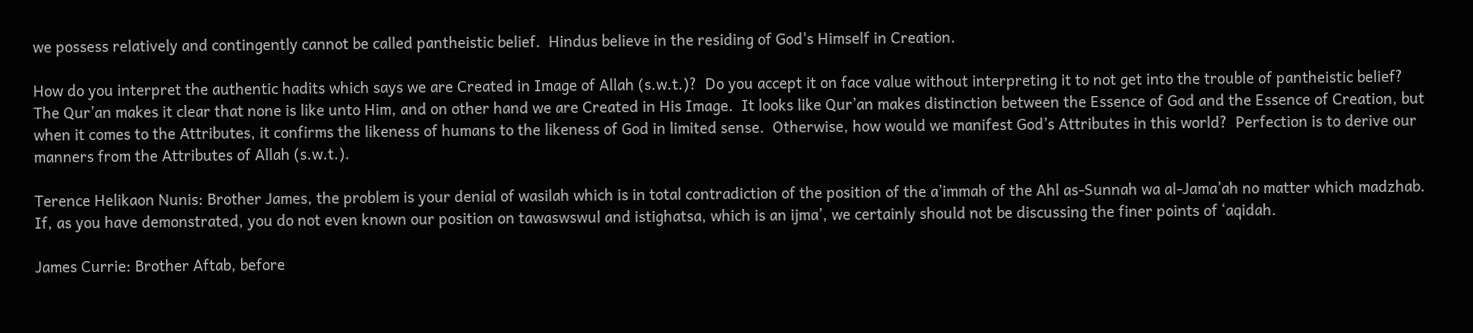we possess relatively and contingently cannot be called pantheistic belief.  Hindus believe in the residing of God's Himself in Creation.

How do you interpret the authentic hadits which says we are Created in Image of Allah (s.w.t.)?  Do you accept it on face value without interpreting it to not get into the trouble of pantheistic belief?  The Qur’an makes it clear that none is like unto Him, and on other hand we are Created in His Image.  It looks like Qur’an makes distinction between the Essence of God and the Essence of Creation, but when it comes to the Attributes, it confirms the likeness of humans to the likeness of God in limited sense.  Otherwise, how would we manifest God’s Attributes in this world?  Perfection is to derive our manners from the Attributes of Allah (s.w.t.).

Terence Helikaon Nunis: Brother James, the problem is your denial of wasilah which is in total contradiction of the position of the a’immah of the Ahl as-Sunnah wa al-Jama’ah no matter which madzhab.  If, as you have demonstrated, you do not even known our position on tawaswswul and istighatsa, which is an ijma’, we certainly should not be discussing the finer points of ‘aqidah.

James Currie: Brother Aftab, before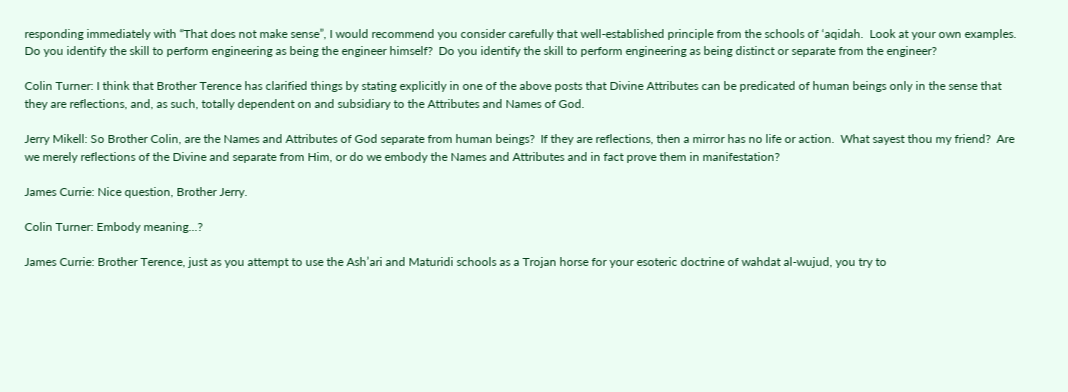responding immediately with “That does not make sense”, I would recommend you consider carefully that well-established principle from the schools of ‘aqidah.  Look at your own examples.  Do you identify the skill to perform engineering as being the engineer himself?  Do you identify the skill to perform engineering as being distinct or separate from the engineer?

Colin Turner: I think that Brother Terence has clarified things by stating explicitly in one of the above posts that Divine Attributes can be predicated of human beings only in the sense that they are reflections, and, as such, totally dependent on and subsidiary to the Attributes and Names of God.

Jerry Mikell: So Brother Colin, are the Names and Attributes of God separate from human beings?  If they are reflections, then a mirror has no life or action.  What sayest thou my friend?  Are we merely reflections of the Divine and separate from Him, or do we embody the Names and Attributes and in fact prove them in manifestation?

James Currie: Nice question, Brother Jerry.

Colin Turner: Embody meaning...?

James Currie: Brother Terence, just as you attempt to use the Ash’ari and Maturidi schools as a Trojan horse for your esoteric doctrine of wahdat al-wujud, you try to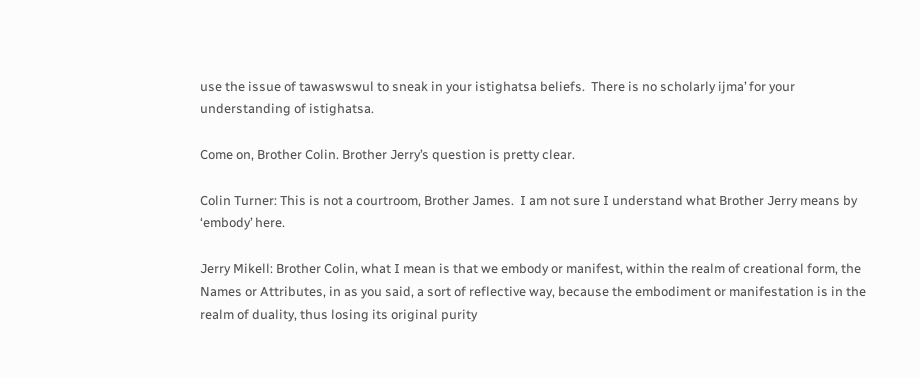use the issue of tawaswswul to sneak in your istighatsa beliefs.  There is no scholarly ijma’ for your understanding of istighatsa.

Come on, Brother Colin. Brother Jerry’s question is pretty clear.

Colin Turner: This is not a courtroom, Brother James.  I am not sure I understand what Brother Jerry means by ‘embody’ here.

Jerry Mikell: Brother Colin, what I mean is that we embody or manifest, within the realm of creational form, the Names or Attributes, in as you said, a sort of reflective way, because the embodiment or manifestation is in the realm of duality, thus losing its original purity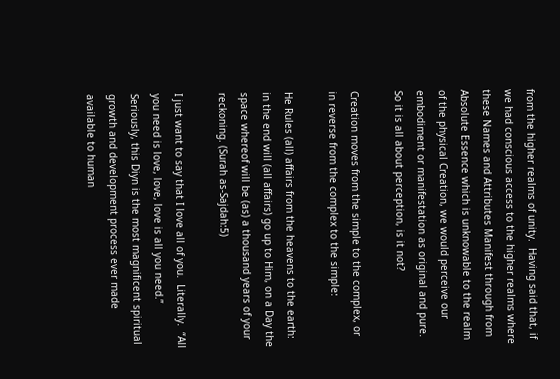from the higher realms of unity.  Having said that, if we had conscious access to the higher realms where these Names and Attributes Manifest through from Absolute Essence which is unknowable to the realm of the physical Creation, we would perceive our embodiment or manifestation as original and pure.  So it is all about perception, is it not?

Creation moves from the simple to the complex, or in reverse from the complex to the simple:

He Rules (all) affairs from the heavens to the earth: in the end will (all affairs) go up to Him, on a Day the space whereof will be (as) a thousand years of your reckoning. (Surah as-Sajdah:5)

I just want to say that I love all of you.  Literally.  “All you need is love, love, love is all you need.”  Seriously, this Diyn is the most magnificent spiritual growth and development process ever made available to human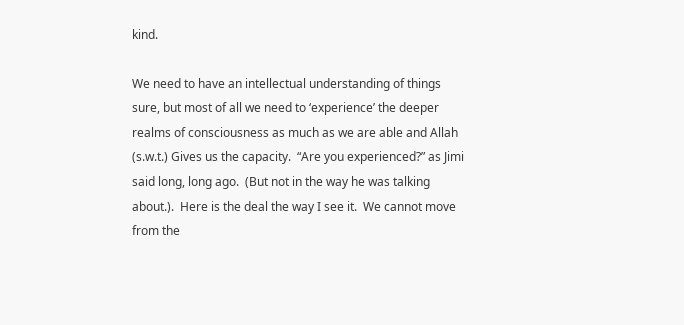kind.

We need to have an intellectual understanding of things sure, but most of all we need to ‘experience’ the deeper realms of consciousness as much as we are able and Allah (s.w.t.) Gives us the capacity.  “Are you experienced?” as Jimi said long, long ago.  (But not in the way he was talking about.).  Here is the deal the way I see it.  We cannot move from the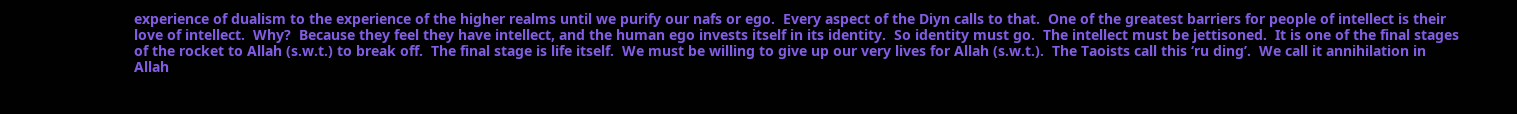experience of dualism to the experience of the higher realms until we purify our nafs or ego.  Every aspect of the Diyn calls to that.  One of the greatest barriers for people of intellect is their love of intellect.  Why?  Because they feel they have intellect, and the human ego invests itself in its identity.  So identity must go.  The intellect must be jettisoned.  It is one of the final stages of the rocket to Allah (s.w.t.) to break off.  The final stage is life itself.  We must be willing to give up our very lives for Allah (s.w.t.).  The Taoists call this ‘ru ding’.  We call it annihilation in Allah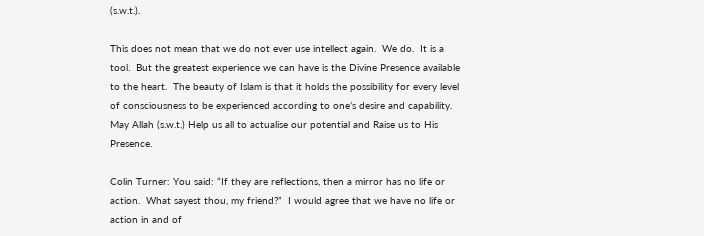(s.w.t.).

This does not mean that we do not ever use intellect again.  We do.  It is a tool.  But the greatest experience we can have is the Divine Presence available to the heart.  The beauty of Islam is that it holds the possibility for every level of consciousness to be experienced according to one’s desire and capability.  May Allah (s.w.t.) Help us all to actualise our potential and Raise us to His Presence.

Colin Turner: You said: “If they are reflections, then a mirror has no life or action.  What sayest thou, my friend?”  I would agree that we have no life or action in and of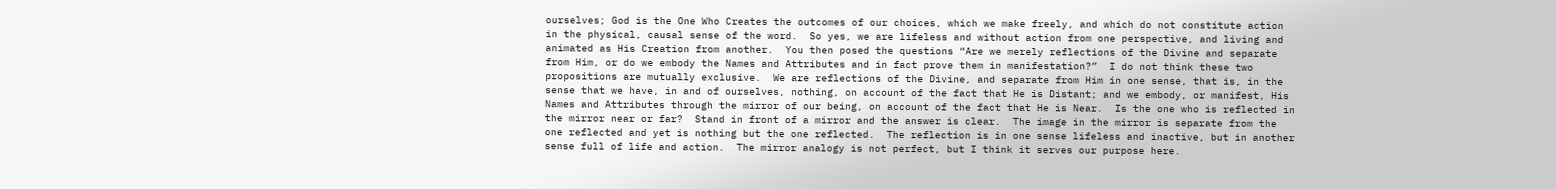ourselves; God is the One Who Creates the outcomes of our choices, which we make freely, and which do not constitute action in the physical, causal sense of the word.  So yes, we are lifeless and without action from one perspective, and living and animated as His Creation from another.  You then posed the questions “Are we merely reflections of the Divine and separate from Him, or do we embody the Names and Attributes and in fact prove them in manifestation?”  I do not think these two propositions are mutually exclusive.  We are reflections of the Divine, and separate from Him in one sense, that is, in the sense that we have, in and of ourselves, nothing, on account of the fact that He is Distant; and we embody, or manifest, His Names and Attributes through the mirror of our being, on account of the fact that He is Near.  Is the one who is reflected in the mirror near or far?  Stand in front of a mirror and the answer is clear.  The image in the mirror is separate from the one reflected and yet is nothing but the one reflected.  The reflection is in one sense lifeless and inactive, but in another sense full of life and action.  The mirror analogy is not perfect, but I think it serves our purpose here.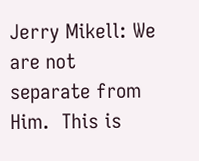Jerry Mikell: We are not separate from Him.  This is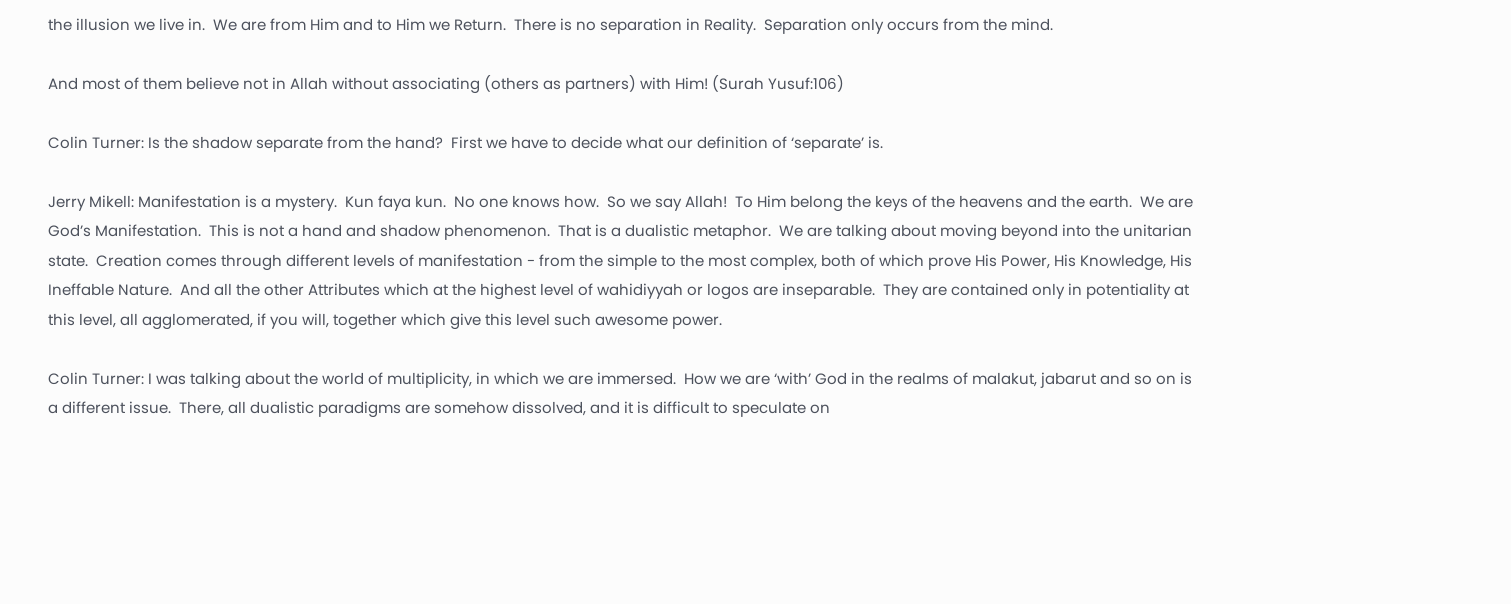the illusion we live in.  We are from Him and to Him we Return.  There is no separation in Reality.  Separation only occurs from the mind.

And most of them believe not in Allah without associating (others as partners) with Him! (Surah Yusuf:106)

Colin Turner: Is the shadow separate from the hand?  First we have to decide what our definition of ‘separate’ is.

Jerry Mikell: Manifestation is a mystery.  Kun faya kun.  No one knows how.  So we say Allah!  To Him belong the keys of the heavens and the earth.  We are God’s Manifestation.  This is not a hand and shadow phenomenon.  That is a dualistic metaphor.  We are talking about moving beyond into the unitarian state.  Creation comes through different levels of manifestation - from the simple to the most complex, both of which prove His Power, His Knowledge, His Ineffable Nature.  And all the other Attributes which at the highest level of wahidiyyah or logos are inseparable.  They are contained only in potentiality at this level, all agglomerated, if you will, together which give this level such awesome power.

Colin Turner: I was talking about the world of multiplicity, in which we are immersed.  How we are ‘with’ God in the realms of malakut, jabarut and so on is a different issue.  There, all dualistic paradigms are somehow dissolved, and it is difficult to speculate on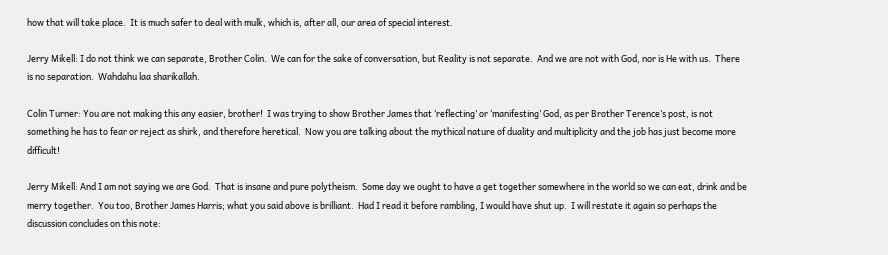how that will take place.  It is much safer to deal with mulk, which is, after all, our area of special interest.

Jerry Mikell: I do not think we can separate, Brother Colin.  We can for the sake of conversation, but Reality is not separate.  And we are not with God, nor is He with us.  There is no separation.  Wahdahu laa sharikallah.

Colin Turner: You are not making this any easier, brother!  I was trying to show Brother James that ‘reflecting’ or ‘manifesting’ God, as per Brother Terence’s post, is not something he has to fear or reject as shirk, and therefore heretical.  Now you are talking about the mythical nature of duality and multiplicity and the job has just become more difficult!

Jerry Mikell: And I am not saying we are God.  That is insane and pure polytheism.  Some day we ought to have a get together somewhere in the world so we can eat, drink and be merry together.  You too, Brother James Harris; what you said above is brilliant.  Had I read it before rambling, I would have shut up.  I will restate it again so perhaps the discussion concludes on this note: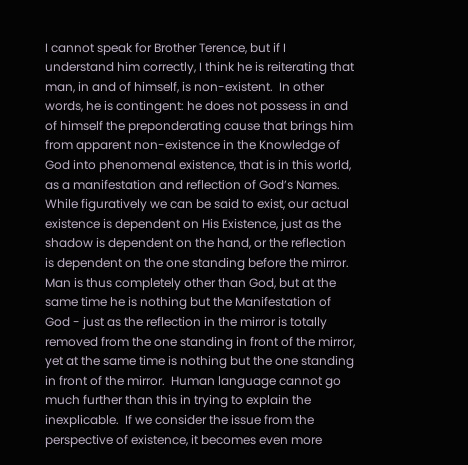I cannot speak for Brother Terence, but if I understand him correctly, I think he is reiterating that man, in and of himself, is non-existent.  In other words, he is contingent: he does not possess in and of himself the preponderating cause that brings him from apparent non-existence in the Knowledge of God into phenomenal existence, that is in this world, as a manifestation and reflection of God’s Names.  While figuratively we can be said to exist, our actual existence is dependent on His Existence, just as the shadow is dependent on the hand, or the reflection is dependent on the one standing before the mirror.  Man is thus completely other than God, but at the same time he is nothing but the Manifestation of God - just as the reflection in the mirror is totally removed from the one standing in front of the mirror, yet at the same time is nothing but the one standing in front of the mirror.  Human language cannot go much further than this in trying to explain the inexplicable.  If we consider the issue from the perspective of existence, it becomes even more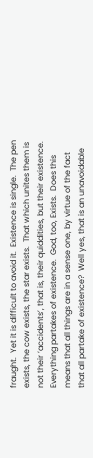fraught.  Yet it is difficult to avoid it.  Existence is single.  The pen exists, the cow exists, the star exists.  That which unites them is not their ‘accidents’, that is, their quiddities, but their existence.  Everything partakes of existence.  God, too, Exists.  Does this means that all things are in a sense one, by virtue of the fact that all partake of existence?  Well yes, that is an unavoidable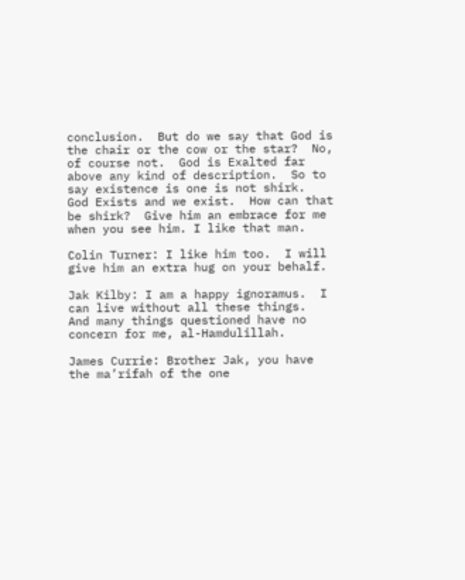conclusion.  But do we say that God is the chair or the cow or the star?  No, of course not.  God is Exalted far above any kind of description.  So to say existence is one is not shirk.  God Exists and we exist.  How can that be shirk?  Give him an embrace for me when you see him. I like that man.

Colin Turner: I like him too.  I will give him an extra hug on your behalf.

Jak Kilby: I am a happy ignoramus.  I can live without all these things.  And many things questioned have no concern for me, al-Hamdulillah.

James Currie: Brother Jak, you have the ma’rifah of the one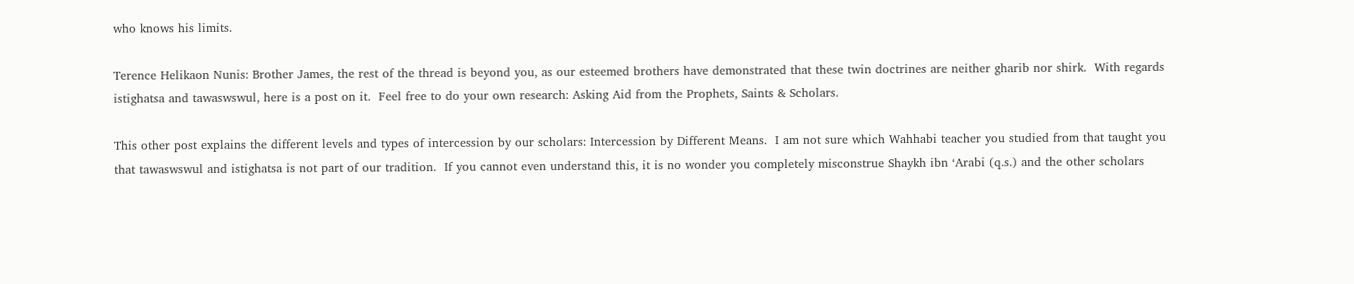who knows his limits.

Terence Helikaon Nunis: Brother James, the rest of the thread is beyond you, as our esteemed brothers have demonstrated that these twin doctrines are neither gharib nor shirk.  With regards istighatsa and tawaswswul, here is a post on it.  Feel free to do your own research: Asking Aid from the Prophets, Saints & Scholars.

This other post explains the different levels and types of intercession by our scholars: Intercession by Different Means.  I am not sure which Wahhabi teacher you studied from that taught you that tawaswswul and istighatsa is not part of our tradition.  If you cannot even understand this, it is no wonder you completely misconstrue Shaykh ibn ‘Arabi (q.s.) and the other scholars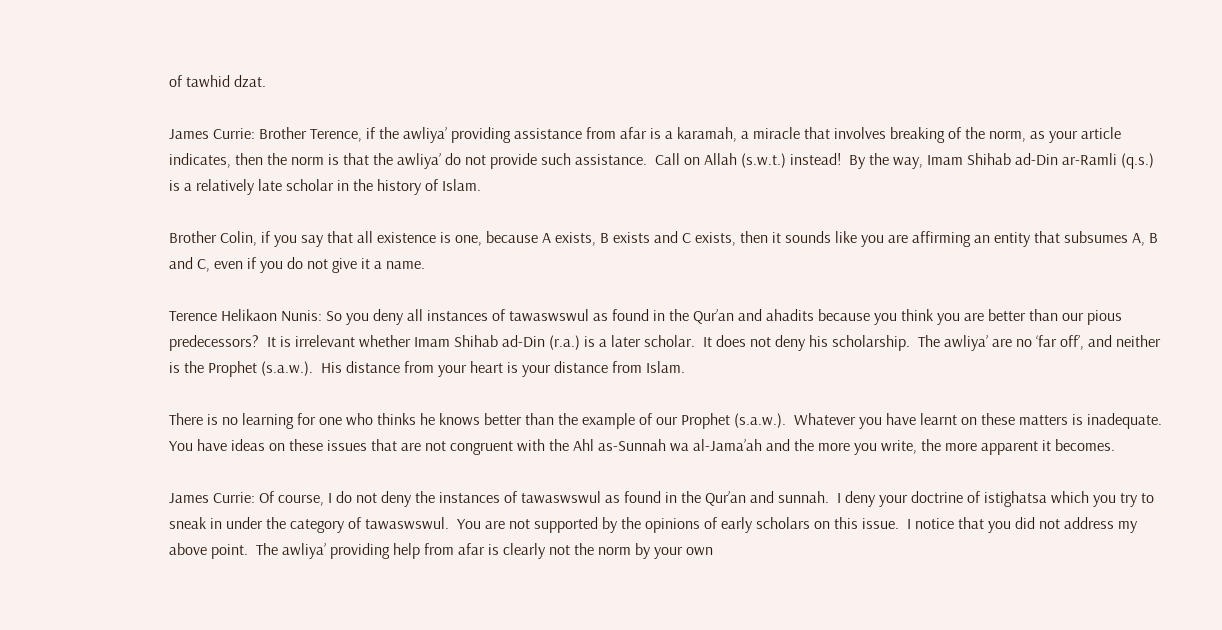of tawhid dzat.

James Currie: Brother Terence, if the awliya’ providing assistance from afar is a karamah, a miracle that involves breaking of the norm, as your article indicates, then the norm is that the awliya’ do not provide such assistance.  Call on Allah (s.w.t.) instead!  By the way, Imam Shihab ad-Din ar-Ramli (q.s.) is a relatively late scholar in the history of Islam.

Brother Colin, if you say that all existence is one, because A exists, B exists and C exists, then it sounds like you are affirming an entity that subsumes A, B and C, even if you do not give it a name.

Terence Helikaon Nunis: So you deny all instances of tawaswswul as found in the Qur’an and ahadits because you think you are better than our pious predecessors?  It is irrelevant whether Imam Shihab ad-Din (r.a.) is a later scholar.  It does not deny his scholarship.  The awliya’ are no ‘far off’, and neither is the Prophet (s.a.w.).  His distance from your heart is your distance from Islam.

There is no learning for one who thinks he knows better than the example of our Prophet (s.a.w.).  Whatever you have learnt on these matters is inadequate.  You have ideas on these issues that are not congruent with the Ahl as-Sunnah wa al-Jama’ah and the more you write, the more apparent it becomes.

James Currie: Of course, I do not deny the instances of tawaswswul as found in the Qur’an and sunnah.  I deny your doctrine of istighatsa which you try to sneak in under the category of tawaswswul.  You are not supported by the opinions of early scholars on this issue.  I notice that you did not address my above point.  The awliya’ providing help from afar is clearly not the norm by your own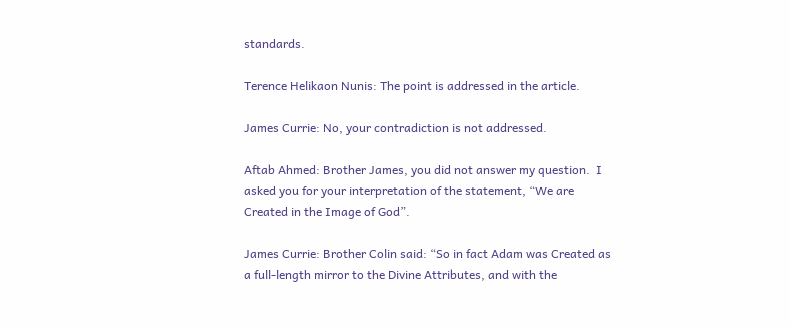standards.

Terence Helikaon Nunis: The point is addressed in the article.

James Currie: No, your contradiction is not addressed.

Aftab Ahmed: Brother James, you did not answer my question.  I asked you for your interpretation of the statement, “We are Created in the Image of God”.

James Currie: Brother Colin said: “So in fact Adam was Created as a full-length mirror to the Divine Attributes, and with the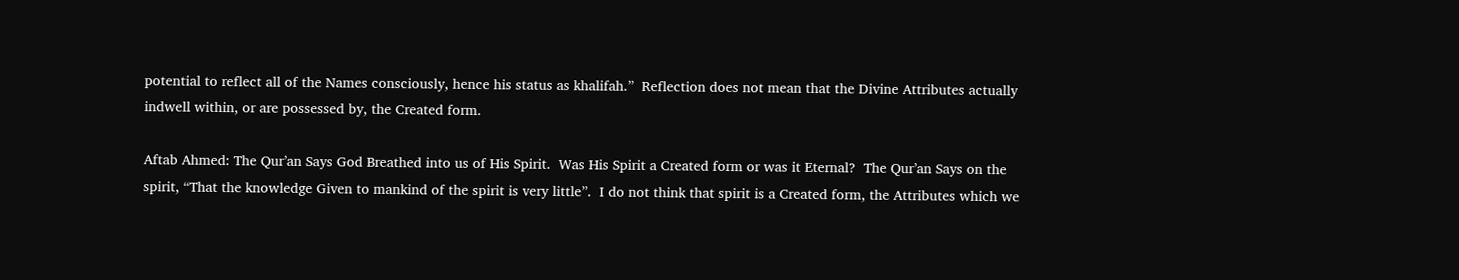potential to reflect all of the Names consciously, hence his status as khalifah.”  Reflection does not mean that the Divine Attributes actually indwell within, or are possessed by, the Created form.

Aftab Ahmed: The Qur’an Says God Breathed into us of His Spirit.  Was His Spirit a Created form or was it Eternal?  The Qur’an Says on the spirit, “That the knowledge Given to mankind of the spirit is very little”.  I do not think that spirit is a Created form, the Attributes which we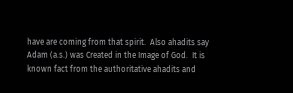have are coming from that spirit.  Also ahadits say Adam (a.s.) was Created in the Image of God.  It is known fact from the authoritative ahadits and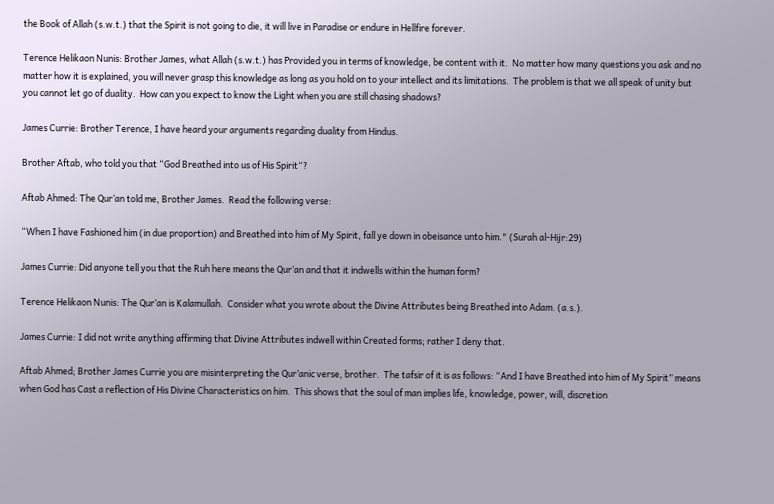the Book of Allah (s.w.t.) that the Spirit is not going to die, it will live in Paradise or endure in Hellfire forever.

Terence Helikaon Nunis: Brother James, what Allah (s.w.t.) has Provided you in terms of knowledge, be content with it.  No matter how many questions you ask and no matter how it is explained, you will never grasp this knowledge as long as you hold on to your intellect and its limitations.  The problem is that we all speak of unity but you cannot let go of duality.  How can you expect to know the Light when you are still chasing shadows?

James Currie: Brother Terence, I have heard your arguments regarding duality from Hindus.

Brother Aftab, who told you that “God Breathed into us of His Spirit“?

Aftab Ahmed: The Qur’an told me, Brother James.  Read the following verse:

“When I have Fashioned him (in due proportion) and Breathed into him of My Spirit, fall ye down in obeisance unto him." (Surah al-Hijr:29)

James Currie: Did anyone tell you that the Ruh here means the Qur’an and that it indwells within the human form?

Terence Helikaon Nunis: The Qur’an is Kalamullah.  Consider what you wrote about the Divine Attributes being Breathed into Adam. (a.s.).

James Currie: I did not write anything affirming that Divine Attributes indwell within Created forms; rather I deny that.

Aftab Ahmed; Brother James Currie you are misinterpreting the Qur’anic verse, brother.  The tafsir of it is as follows: “And I have Breathed into him of My Spirit” means when God has Cast a reflection of His Divine Characteristics on him.  This shows that the soul of man implies life, knowledge, power, will, discretion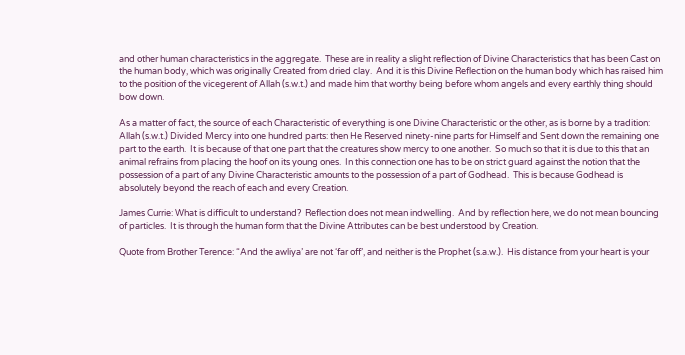and other human characteristics in the aggregate.  These are in reality a slight reflection of Divine Characteristics that has been Cast on the human body, which was originally Created from dried clay.  And it is this Divine Reflection on the human body which has raised him to the position of the vicegerent of Allah (s.w.t.) and made him that worthy being before whom angels and every earthly thing should bow down.

As a matter of fact, the source of each Characteristic of everything is one Divine Characteristic or the other, as is borne by a tradition: Allah (s.w.t.) Divided Mercy into one hundred parts: then He Reserved ninety-nine parts for Himself and Sent down the remaining one part to the earth.  It is because of that one part that the creatures show mercy to one another.  So much so that it is due to this that an animal refrains from placing the hoof on its young ones.  In this connection one has to be on strict guard against the notion that the possession of a part of any Divine Characteristic amounts to the possession of a part of Godhead.  This is because Godhead is absolutely beyond the reach of each and every Creation.

James Currie: What is difficult to understand?  Reflection does not mean indwelling.  And by reflection here, we do not mean bouncing of particles.  It is through the human form that the Divine Attributes can be best understood by Creation.

Quote from Brother Terence: “And the awliya’ are not ‘far off’, and neither is the Prophet (s.a.w.).  His distance from your heart is your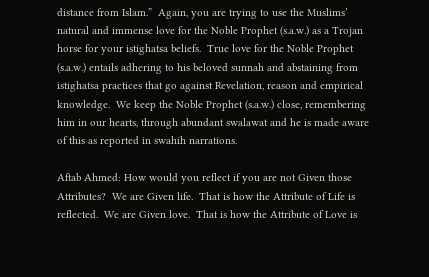distance from Islam.”  Again, you are trying to use the Muslims’ natural and immense love for the Noble Prophet (s.a.w.) as a Trojan horse for your istighatsa beliefs.  True love for the Noble Prophet (s.a.w.) entails adhering to his beloved sunnah and abstaining from istighatsa practices that go against Revelation, reason and empirical knowledge.  We keep the Noble Prophet (s.a.w.) close, remembering him in our hearts, through abundant swalawat and he is made aware of this as reported in swahih narrations.

Aftab Ahmed: How would you reflect if you are not Given those Attributes?  We are Given life.  That is how the Attribute of Life is reflected.  We are Given love.  That is how the Attribute of Love is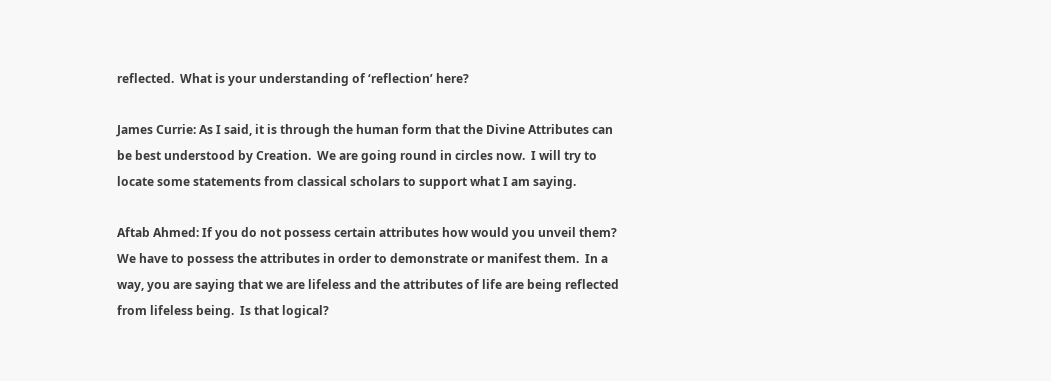reflected.  What is your understanding of ‘reflection’ here?

James Currie: As I said, it is through the human form that the Divine Attributes can be best understood by Creation.  We are going round in circles now.  I will try to locate some statements from classical scholars to support what I am saying.

Aftab Ahmed: If you do not possess certain attributes how would you unveil them?  We have to possess the attributes in order to demonstrate or manifest them.  In a way, you are saying that we are lifeless and the attributes of life are being reflected from lifeless being.  Is that logical?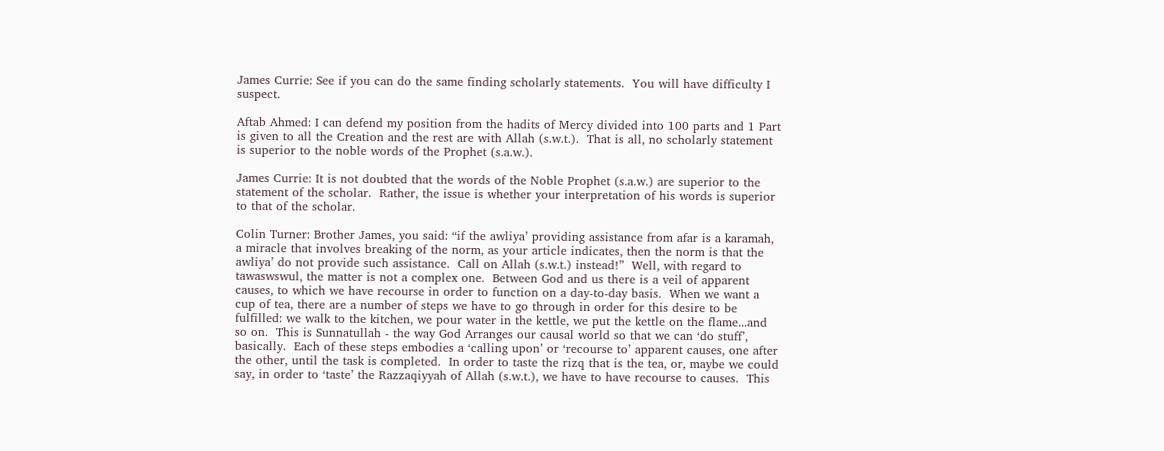James Currie: See if you can do the same finding scholarly statements.  You will have difficulty I suspect.

Aftab Ahmed: I can defend my position from the hadits of Mercy divided into 100 parts and 1 Part is given to all the Creation and the rest are with Allah (s.w.t.).  That is all, no scholarly statement is superior to the noble words of the Prophet (s.a.w.).

James Currie: It is not doubted that the words of the Noble Prophet (s.a.w.) are superior to the statement of the scholar.  Rather, the issue is whether your interpretation of his words is superior to that of the scholar.

Colin Turner: Brother James, you said: “if the awliya’ providing assistance from afar is a karamah, a miracle that involves breaking of the norm, as your article indicates, then the norm is that the awliya’ do not provide such assistance.  Call on Allah (s.w.t.) instead!”  Well, with regard to tawaswswul, the matter is not a complex one.  Between God and us there is a veil of apparent causes, to which we have recourse in order to function on a day-to-day basis.  When we want a cup of tea, there are a number of steps we have to go through in order for this desire to be fulfilled: we walk to the kitchen, we pour water in the kettle, we put the kettle on the flame...and so on.  This is Sunnatullah - the way God Arranges our causal world so that we can ‘do stuff’, basically.  Each of these steps embodies a ‘calling upon’ or ‘recourse to’ apparent causes, one after the other, until the task is completed.  In order to taste the rizq that is the tea, or, maybe we could say, in order to ‘taste’ the Razzaqiyyah of Allah (s.w.t.), we have to have recourse to causes.  This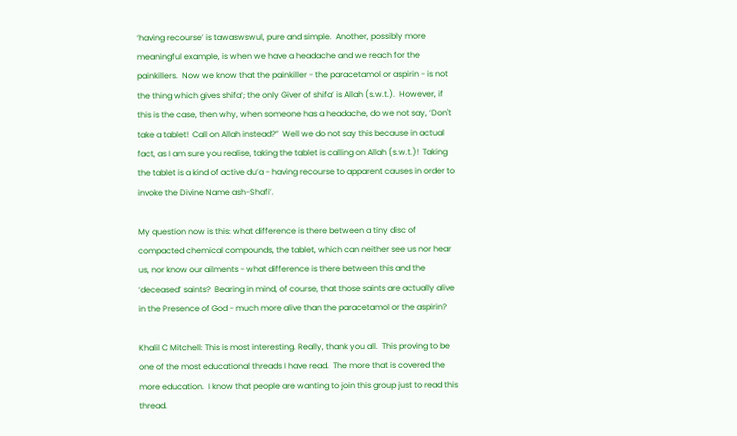‘having recourse’ is tawaswswul, pure and simple.  Another, possibly more meaningful example, is when we have a headache and we reach for the painkillers.  Now we know that the painkiller - the paracetamol or aspirin - is not the thing which gives shifa’; the only Giver of shifa’ is Allah (s.w.t.).  However, if this is the case, then why, when someone has a headache, do we not say, ‘Don't take a tablet!  Call on Allah instead?”  Well we do not say this because in actual fact, as I am sure you realise, taking the tablet is calling on Allah (s.w.t.)!  Taking the tablet is a kind of active du’a - having recourse to apparent causes in order to invoke the Divine Name ash-Shafi’.

My question now is this: what difference is there between a tiny disc of compacted chemical compounds, the tablet, which can neither see us nor hear us, nor know our ailments - what difference is there between this and the ‘deceased’ saints?  Bearing in mind, of course, that those saints are actually alive in the Presence of God - much more alive than the paracetamol or the aspirin?

Khalil C Mitchell: This is most interesting. Really, thank you all.  This proving to be one of the most educational threads I have read.  The more that is covered the more education.  I know that people are wanting to join this group just to read this thread.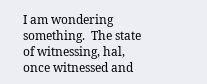I am wondering something.  The state of witnessing, hal, once witnessed and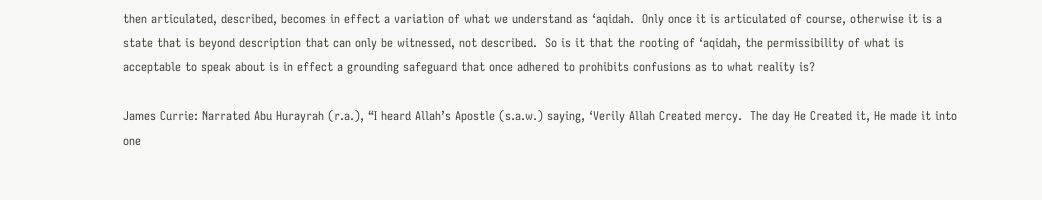then articulated, described, becomes in effect a variation of what we understand as ‘aqidah.  Only once it is articulated of course, otherwise it is a state that is beyond description that can only be witnessed, not described.  So is it that the rooting of ‘aqidah, the permissibility of what is acceptable to speak about is in effect a grounding safeguard that once adhered to prohibits confusions as to what reality is?

James Currie: Narrated Abu Hurayrah (r.a.), “I heard Allah’s Apostle (s.a.w.) saying, ‘Verily Allah Created mercy.  The day He Created it, He made it into one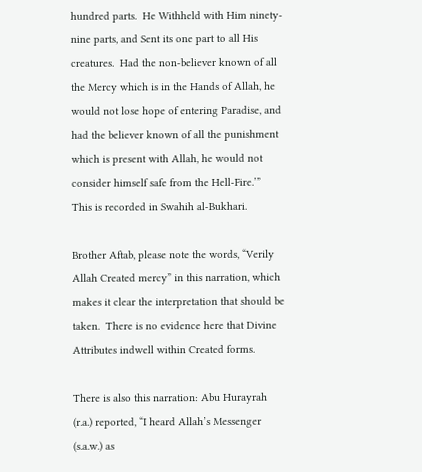hundred parts.  He Withheld with Him ninety-nine parts, and Sent its one part to all His creatures.  Had the non-believer known of all the Mercy which is in the Hands of Allah, he would not lose hope of entering Paradise, and had the believer known of all the punishment which is present with Allah, he would not consider himself safe from the Hell-Fire.’”  This is recorded in Swahih al-Bukhari.

Brother Aftab, please note the words, “Verily Allah Created mercy” in this narration, which makes it clear the interpretation that should be taken.  There is no evidence here that Divine Attributes indwell within Created forms.

There is also this narration: Abu Hurayrah (r.a.) reported, “I heard Allah’s Messenger (s.a.w.) as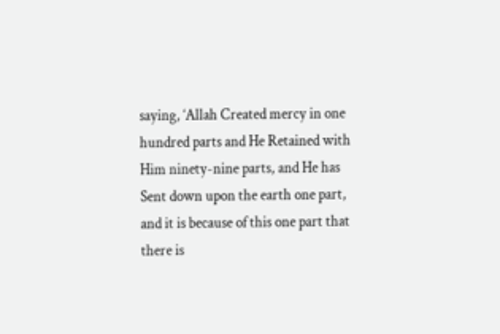saying, ‘Allah Created mercy in one hundred parts and He Retained with Him ninety-nine parts, and He has Sent down upon the earth one part, and it is because of this one part that there is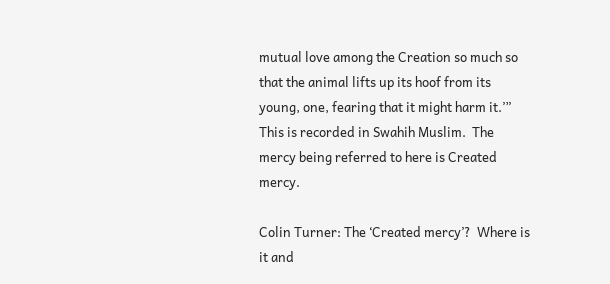mutual love among the Creation so much so that the animal lifts up its hoof from its young, one, fearing that it might harm it.’”  This is recorded in Swahih Muslim.  The mercy being referred to here is Created mercy.

Colin Turner: The ‘Created mercy’?  Where is it and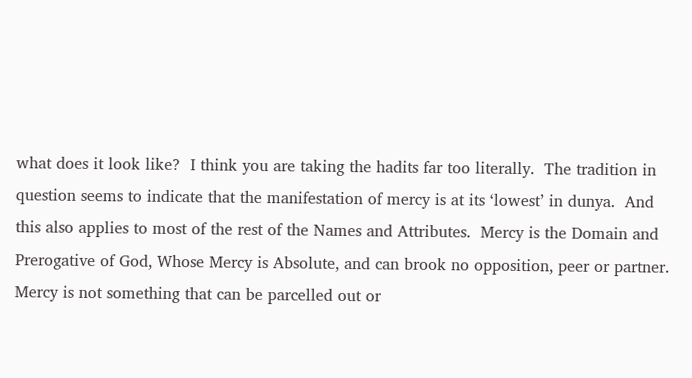what does it look like?  I think you are taking the hadits far too literally.  The tradition in question seems to indicate that the manifestation of mercy is at its ‘lowest’ in dunya.  And this also applies to most of the rest of the Names and Attributes.  Mercy is the Domain and Prerogative of God, Whose Mercy is Absolute, and can brook no opposition, peer or partner.  Mercy is not something that can be parcelled out or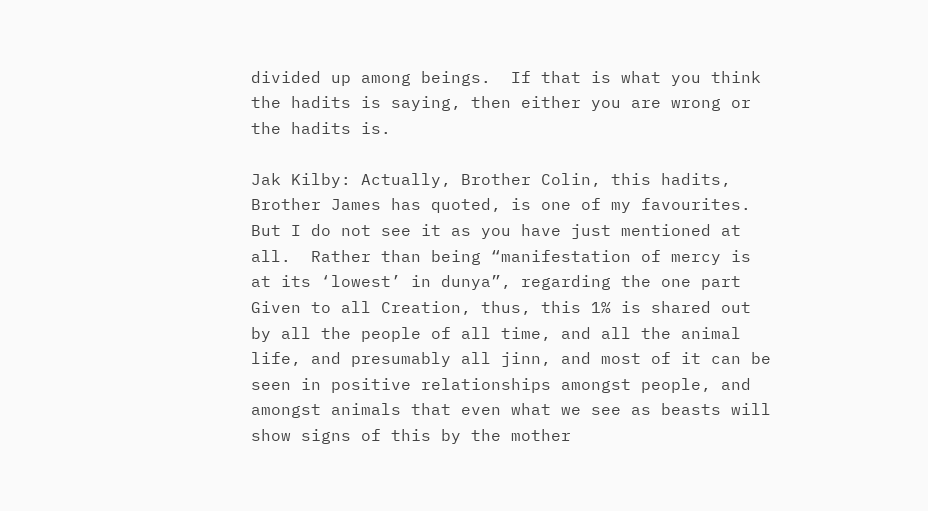divided up among beings.  If that is what you think the hadits is saying, then either you are wrong or the hadits is.

Jak Kilby: Actually, Brother Colin, this hadits, Brother James has quoted, is one of my favourites.  But I do not see it as you have just mentioned at all.  Rather than being “manifestation of mercy is at its ‘lowest’ in dunya”, regarding the one part Given to all Creation, thus, this 1% is shared out by all the people of all time, and all the animal life, and presumably all jinn, and most of it can be seen in positive relationships amongst people, and amongst animals that even what we see as beasts will show signs of this by the mother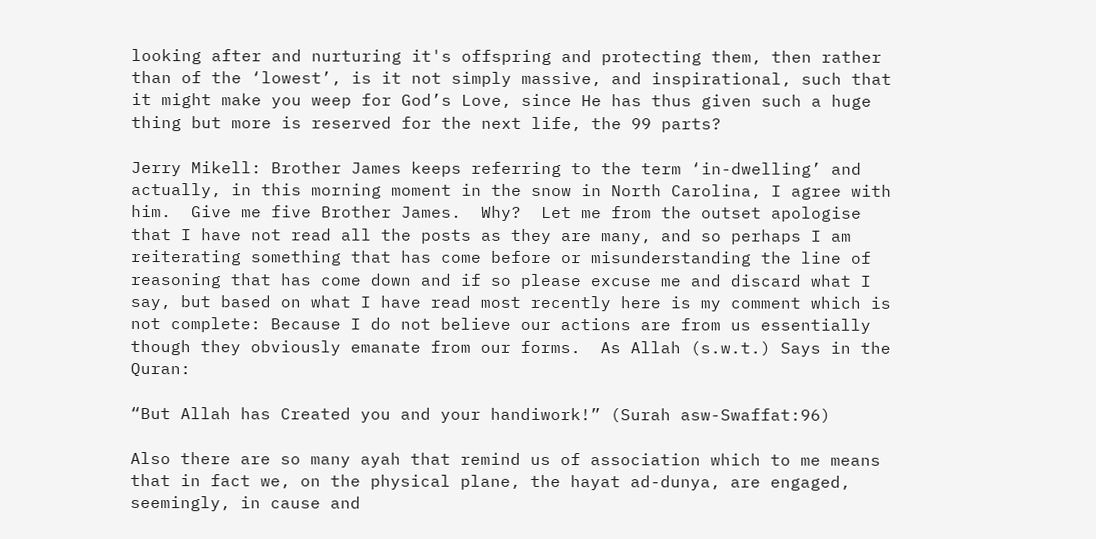looking after and nurturing it's offspring and protecting them, then rather than of the ‘lowest’, is it not simply massive, and inspirational, such that it might make you weep for God’s Love, since He has thus given such a huge thing but more is reserved for the next life, the 99 parts?

Jerry Mikell: Brother James keeps referring to the term ‘in-dwelling’ and actually, in this morning moment in the snow in North Carolina, I agree with him.  Give me five Brother James.  Why?  Let me from the outset apologise that I have not read all the posts as they are many, and so perhaps I am reiterating something that has come before or misunderstanding the line of reasoning that has come down and if so please excuse me and discard what I say, but based on what I have read most recently here is my comment which is not complete: Because I do not believe our actions are from us essentially though they obviously emanate from our forms.  As Allah (s.w.t.) Says in the Quran:

“But Allah has Created you and your handiwork!” (Surah asw-Swaffat:96)

Also there are so many ayah that remind us of association which to me means that in fact we, on the physical plane, the hayat ad-dunya, are engaged, seemingly, in cause and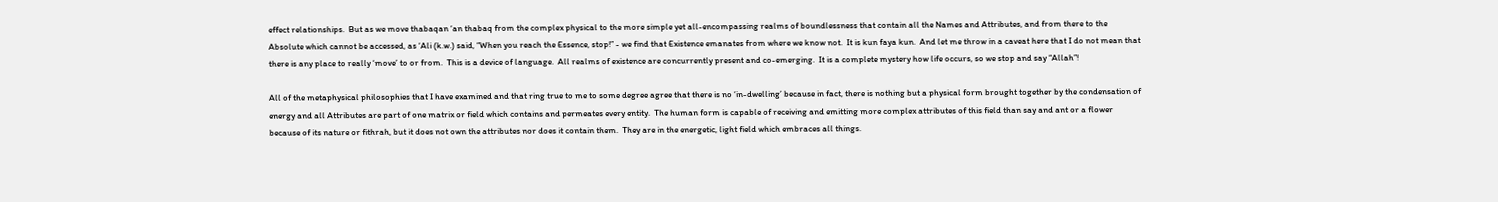effect relationships.  But as we move thabaqan ‘an thabaq from the complex physical to the more simple yet all-encompassing realms of boundlessness that contain all the Names and Attributes, and from there to the Absolute which cannot be accessed, as ‘Ali (k.w.) said, “When you reach the Essence, stop!” - we find that Existence emanates from where we know not.  It is kun faya kun.  And let me throw in a caveat here that I do not mean that there is any place to really ‘move’ to or from.  This is a device of language.  All realms of existence are concurrently present and co-emerging.  It is a complete mystery how life occurs, so we stop and say “Allah”!

All of the metaphysical philosophies that I have examined and that ring true to me to some degree agree that there is no ‘in-dwelling’ because in fact, there is nothing but a physical form brought together by the condensation of energy and all Attributes are part of one matrix or field which contains and permeates every entity.  The human form is capable of receiving and emitting more complex attributes of this field than say and ant or a flower because of its nature or fithrah, but it does not own the attributes nor does it contain them.  They are in the energetic, light field which embraces all things.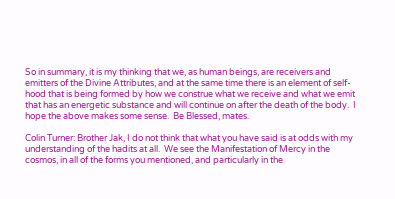So in summary, it is my thinking that we, as human beings, are receivers and emitters of the Divine Attributes, and at the same time there is an element of self-hood that is being formed by how we construe what we receive and what we emit that has an energetic substance and will continue on after the death of the body.  I hope the above makes some sense.  Be Blessed, mates.

Colin Turner: Brother Jak, I do not think that what you have said is at odds with my understanding of the hadits at all.  We see the Manifestation of Mercy in the cosmos, in all of the forms you mentioned, and particularly in the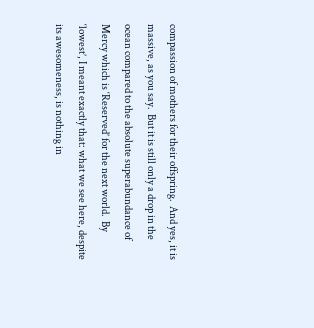compassion of mothers for their offspring.  And yes, it is massive, as you say.  But it is still only a drop in the ocean compared to the absolute superabundance of Mercy which is ‘Reserved’ for the next world.  By ‘lowest’, I meant exactly that: what we see here, despite its awesomeness, is nothing in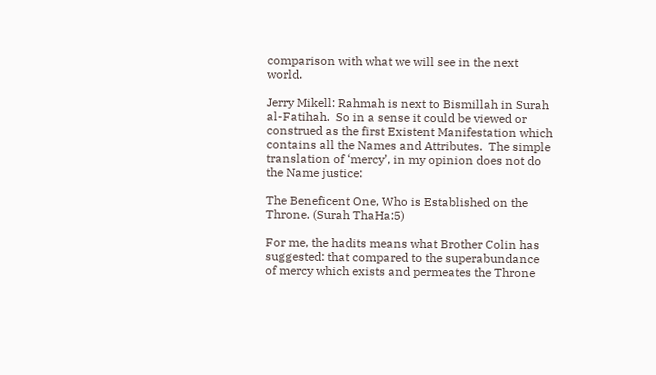comparison with what we will see in the next world.

Jerry Mikell: Rahmah is next to Bismillah in Surah al-Fatihah.  So in a sense it could be viewed or construed as the first Existent Manifestation which contains all the Names and Attributes.  The simple translation of ‘mercy’, in my opinion does not do the Name justice:

The Beneficent One, Who is Established on the Throne. (Surah ThaHa:5)

For me, the hadits means what Brother Colin has suggested: that compared to the superabundance of mercy which exists and permeates the Throne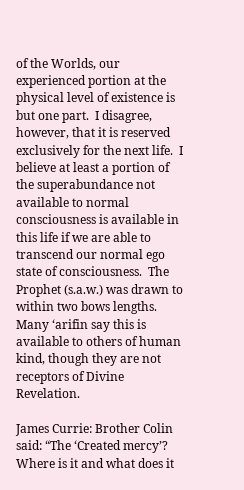of the Worlds, our experienced portion at the physical level of existence is but one part.  I disagree, however, that it is reserved exclusively for the next life.  I believe at least a portion of the superabundance not available to normal consciousness is available in this life if we are able to transcend our normal ego state of consciousness.  The Prophet (s.a.w.) was drawn to within two bows lengths.  Many ‘arifin say this is available to others of human kind, though they are not receptors of Divine Revelation.

James Currie: Brother Colin said: “The ‘Created mercy’?  Where is it and what does it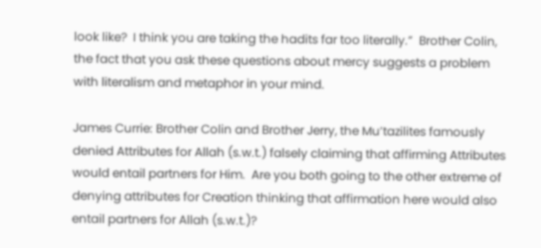look like?  I think you are taking the hadits far too literally.”  Brother Colin, the fact that you ask these questions about mercy suggests a problem with literalism and metaphor in your mind.

James Currie: Brother Colin and Brother Jerry, the Mu’tazilites famously denied Attributes for Allah (s.w.t.) falsely claiming that affirming Attributes would entail partners for Him.  Are you both going to the other extreme of denying attributes for Creation thinking that affirmation here would also entail partners for Allah (s.w.t.)?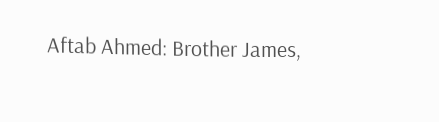Aftab Ahmed: Brother James,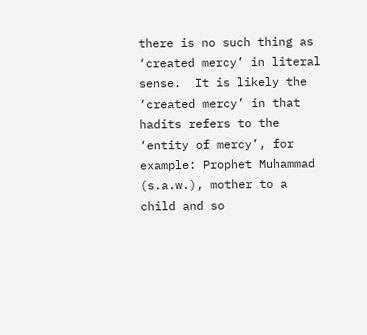there is no such thing as ‘created mercy’ in literal sense.  It is likely the ‘created mercy’ in that hadits refers to the ‘entity of mercy’, for example: Prophet Muhammad (s.a.w.), mother to a child and so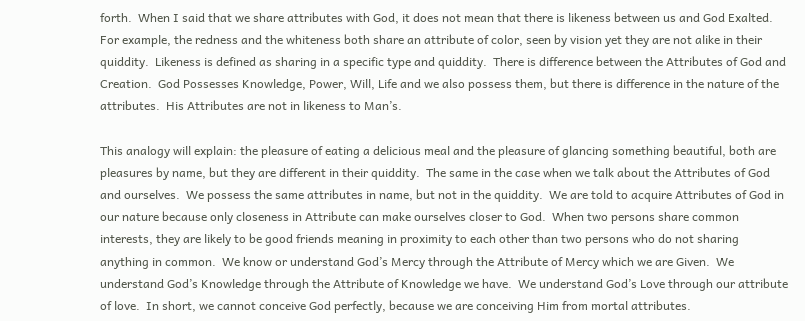forth.  When I said that we share attributes with God, it does not mean that there is likeness between us and God Exalted.  For example, the redness and the whiteness both share an attribute of color, seen by vision yet they are not alike in their quiddity.  Likeness is defined as sharing in a specific type and quiddity.  There is difference between the Attributes of God and Creation.  God Possesses Knowledge, Power, Will, Life and we also possess them, but there is difference in the nature of the attributes.  His Attributes are not in likeness to Man’s.

This analogy will explain: the pleasure of eating a delicious meal and the pleasure of glancing something beautiful, both are pleasures by name, but they are different in their quiddity.  The same in the case when we talk about the Attributes of God and ourselves.  We possess the same attributes in name, but not in the quiddity.  We are told to acquire Attributes of God in our nature because only closeness in Attribute can make ourselves closer to God.  When two persons share common interests, they are likely to be good friends meaning in proximity to each other than two persons who do not sharing anything in common.  We know or understand God’s Mercy through the Attribute of Mercy which we are Given.  We understand God’s Knowledge through the Attribute of Knowledge we have.  We understand God’s Love through our attribute of love.  In short, we cannot conceive God perfectly, because we are conceiving Him from mortal attributes.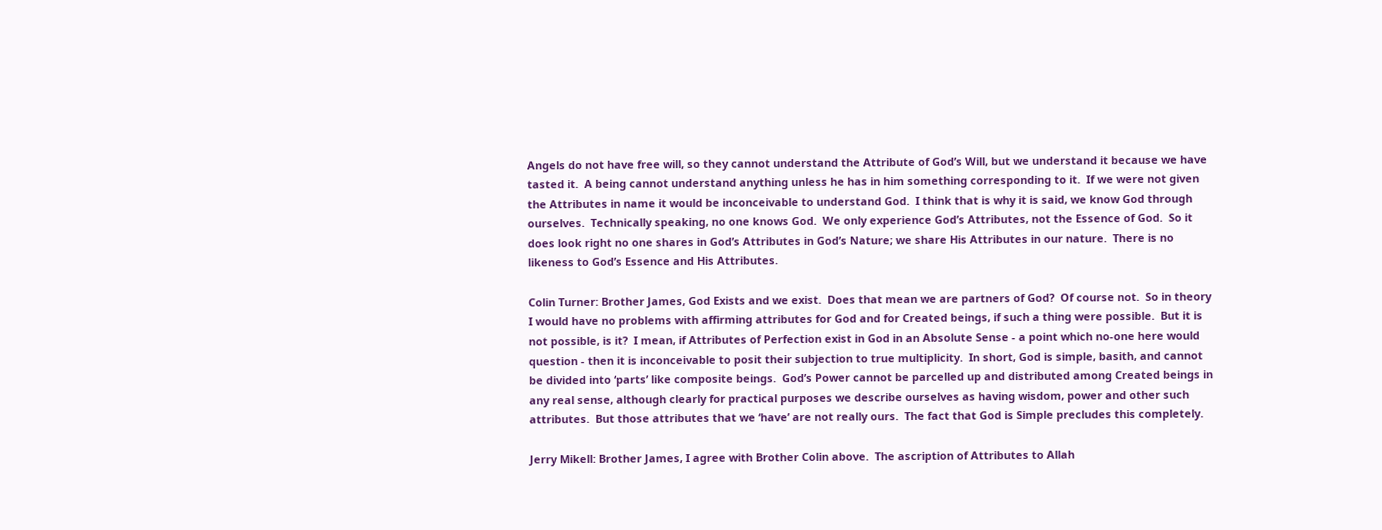Angels do not have free will, so they cannot understand the Attribute of God’s Will, but we understand it because we have tasted it.  A being cannot understand anything unless he has in him something corresponding to it.  If we were not given the Attributes in name it would be inconceivable to understand God.  I think that is why it is said, we know God through ourselves.  Technically speaking, no one knows God.  We only experience God’s Attributes, not the Essence of God.  So it does look right no one shares in God’s Attributes in God’s Nature; we share His Attributes in our nature.  There is no likeness to God’s Essence and His Attributes.

Colin Turner: Brother James, God Exists and we exist.  Does that mean we are partners of God?  Of course not.  So in theory I would have no problems with affirming attributes for God and for Created beings, if such a thing were possible.  But it is not possible, is it?  I mean, if Attributes of Perfection exist in God in an Absolute Sense - a point which no-one here would question - then it is inconceivable to posit their subjection to true multiplicity.  In short, God is simple, basith, and cannot be divided into ‘parts’ like composite beings.  God’s Power cannot be parcelled up and distributed among Created beings in any real sense, although clearly for practical purposes we describe ourselves as having wisdom, power and other such attributes.  But those attributes that we ‘have’ are not really ours.  The fact that God is Simple precludes this completely.

Jerry Mikell: Brother James, I agree with Brother Colin above.  The ascription of Attributes to Allah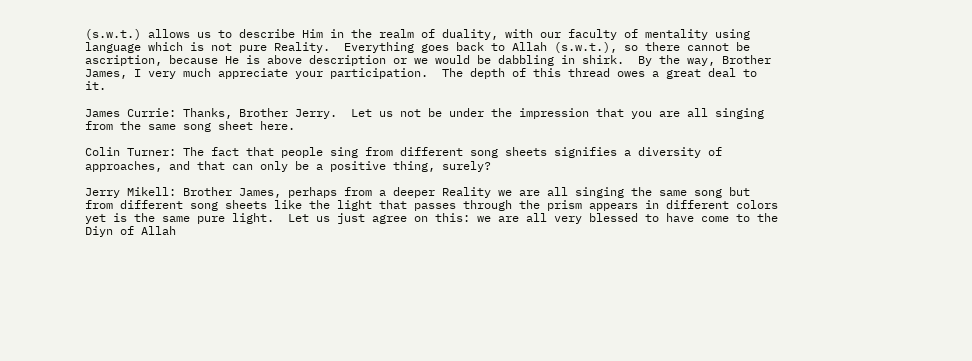(s.w.t.) allows us to describe Him in the realm of duality, with our faculty of mentality using language which is not pure Reality.  Everything goes back to Allah (s.w.t.), so there cannot be ascription, because He is above description or we would be dabbling in shirk.  By the way, Brother James, I very much appreciate your participation.  The depth of this thread owes a great deal to it.

James Currie: Thanks, Brother Jerry.  Let us not be under the impression that you are all singing from the same song sheet here.

Colin Turner: The fact that people sing from different song sheets signifies a diversity of approaches, and that can only be a positive thing, surely?

Jerry Mikell: Brother James, perhaps from a deeper Reality we are all singing the same song but from different song sheets like the light that passes through the prism appears in different colors yet is the same pure light.  Let us just agree on this: we are all very blessed to have come to the Diyn of Allah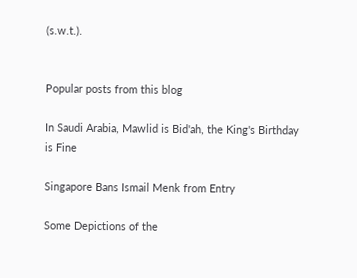(s.w.t.).


Popular posts from this blog

In Saudi Arabia, Mawlid is Bid'ah, the King's Birthday is Fine

Singapore Bans Ismail Menk from Entry

Some Depictions of the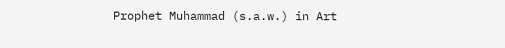Prophet Muhammad (s.a.w.) in Art